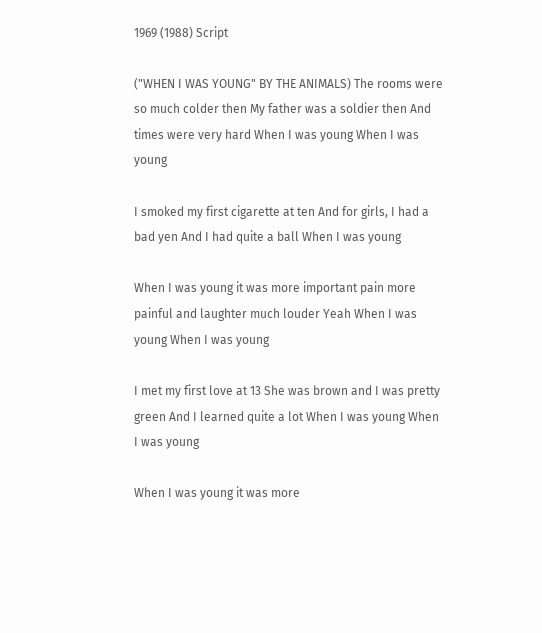1969 (1988) Script

("WHEN I WAS YOUNG" BY THE ANIMALS) The rooms were so much colder then My father was a soldier then And times were very hard When I was young When I was young

I smoked my first cigarette at ten And for girls, I had a bad yen And I had quite a ball When I was young

When I was young it was more important pain more painful and laughter much louder Yeah When I was young When I was young

I met my first love at 13 She was brown and I was pretty green And I learned quite a lot When I was young When I was young

When I was young it was more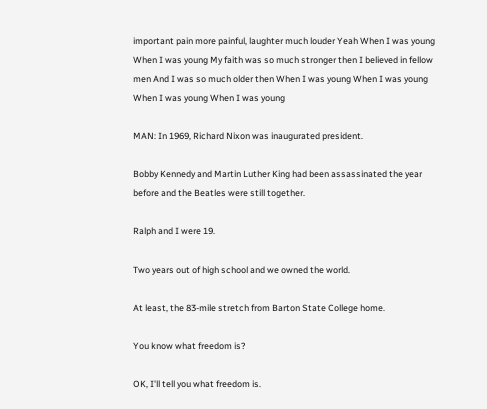important pain more painful, laughter much louder Yeah When I was young When I was young My faith was so much stronger then I believed in fellow men And I was so much older then When I was young When I was young When I was young When I was young

MAN: In 1969, Richard Nixon was inaugurated president.

Bobby Kennedy and Martin Luther King had been assassinated the year before and the Beatles were still together.

Ralph and I were 19.

Two years out of high school and we owned the world.

At least, the 83-mile stretch from Barton State College home.

You know what freedom is?

OK, I'll tell you what freedom is.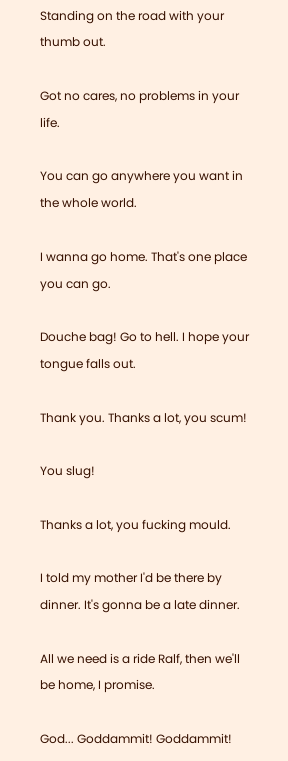Standing on the road with your thumb out.

Got no cares, no problems in your life.

You can go anywhere you want in the whole world.

I wanna go home. That's one place you can go.

Douche bag! Go to hell. I hope your tongue falls out.

Thank you. Thanks a lot, you scum!

You slug!

Thanks a lot, you fucking mould.

I told my mother I'd be there by dinner. It's gonna be a late dinner.

All we need is a ride Ralf, then we'll be home, I promise.

God... Goddammit! Goddammit!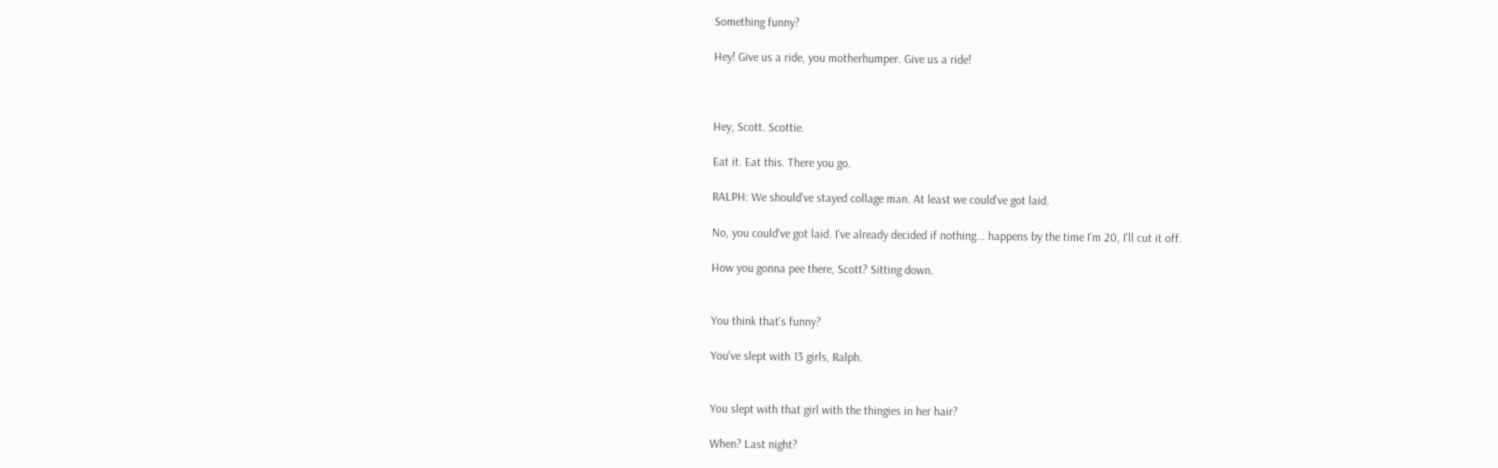Something funny?

Hey! Give us a ride, you motherhumper. Give us a ride!



Hey, Scott. Scottie.

Eat it. Eat this. There you go.

RALPH: We should've stayed collage man. At least we could've got laid.

No, you could've got laid. I've already decided if nothing... happens by the time I'm 20, I'll cut it off.

How you gonna pee there, Scott? Sitting down.


You think that's funny?

You've slept with 13 girls, Ralph.


You slept with that girl with the thingies in her hair?

When? Last night?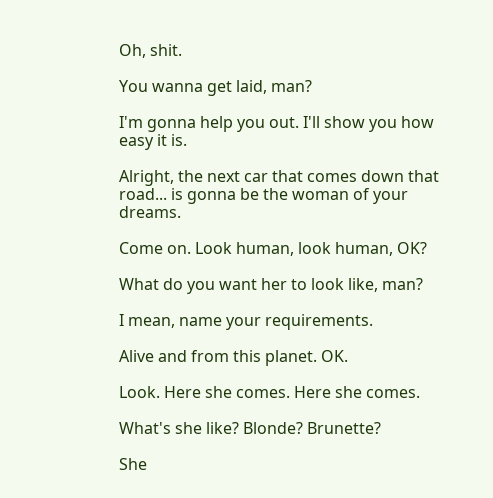Oh, shit.

You wanna get laid, man?

I'm gonna help you out. I'll show you how easy it is.

Alright, the next car that comes down that road... is gonna be the woman of your dreams.

Come on. Look human, look human, OK?

What do you want her to look like, man?

I mean, name your requirements.

Alive and from this planet. OK.

Look. Here she comes. Here she comes.

What's she like? Blonde? Brunette?

She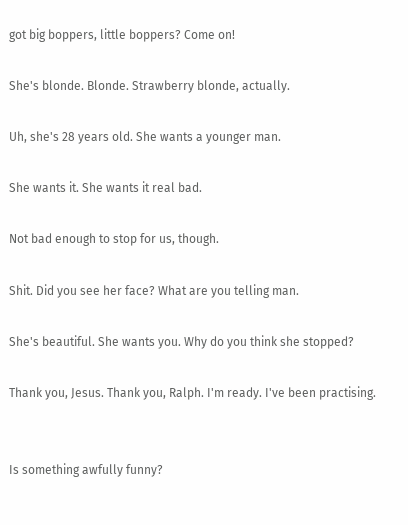got big boppers, little boppers? Come on!

She's blonde. Blonde. Strawberry blonde, actually.

Uh, she's 28 years old. She wants a younger man.

She wants it. She wants it real bad.

Not bad enough to stop for us, though.

Shit. Did you see her face? What are you telling man.

She's beautiful. She wants you. Why do you think she stopped?

Thank you, Jesus. Thank you, Ralph. I'm ready. I've been practising.


Is something awfully funny?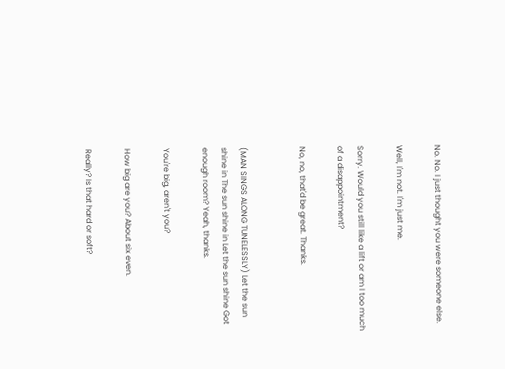No. No. I just thought you were someone else.

Well, I'm not. I'm just me.

Sorry. Would you still like a lift or am I too much of a disappointment?

No, no, that'd be great. Thanks.


(MAN SINGS ALONG TUNELESSLY) Let the sun shine in The sun shine in Let the sun shine Got enough room? Yeah, thanks.

You're big, aren't you?

How big are you? About six even.

Really? Is that hard or soft?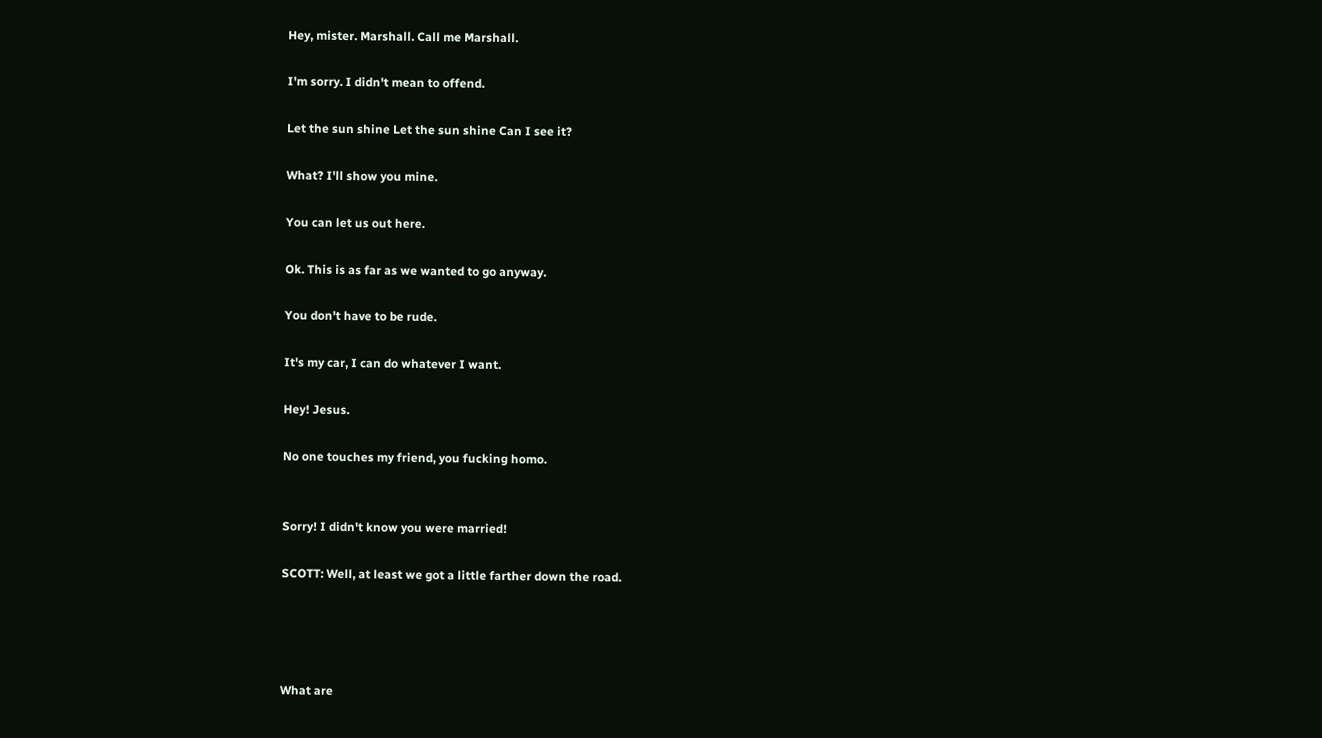Hey, mister. Marshall. Call me Marshall.

I'm sorry. I didn't mean to offend.

Let the sun shine Let the sun shine Can I see it?

What? I'll show you mine.

You can let us out here.

Ok. This is as far as we wanted to go anyway.

You don't have to be rude.

It's my car, I can do whatever I want.

Hey! Jesus.

No one touches my friend, you fucking homo.


Sorry! I didn't know you were married!

SCOTT: Well, at least we got a little farther down the road.




What are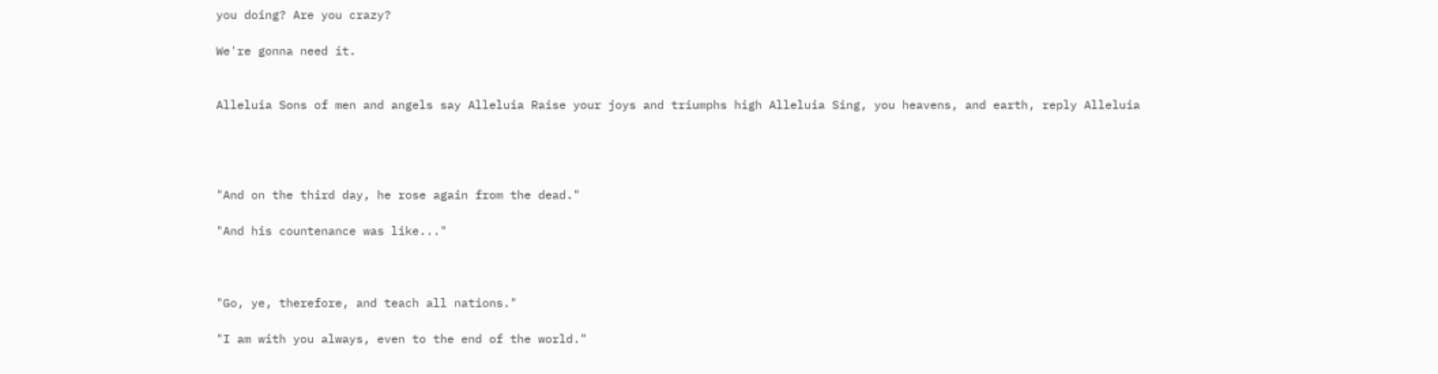you doing? Are you crazy?

We're gonna need it.


Alleluia Sons of men and angels say Alleluia Raise your joys and triumphs high Alleluia Sing, you heavens, and earth, reply Alleluia




"And on the third day, he rose again from the dead."

"And his countenance was like..."



"Go, ye, therefore, and teach all nations."

"I am with you always, even to the end of the world."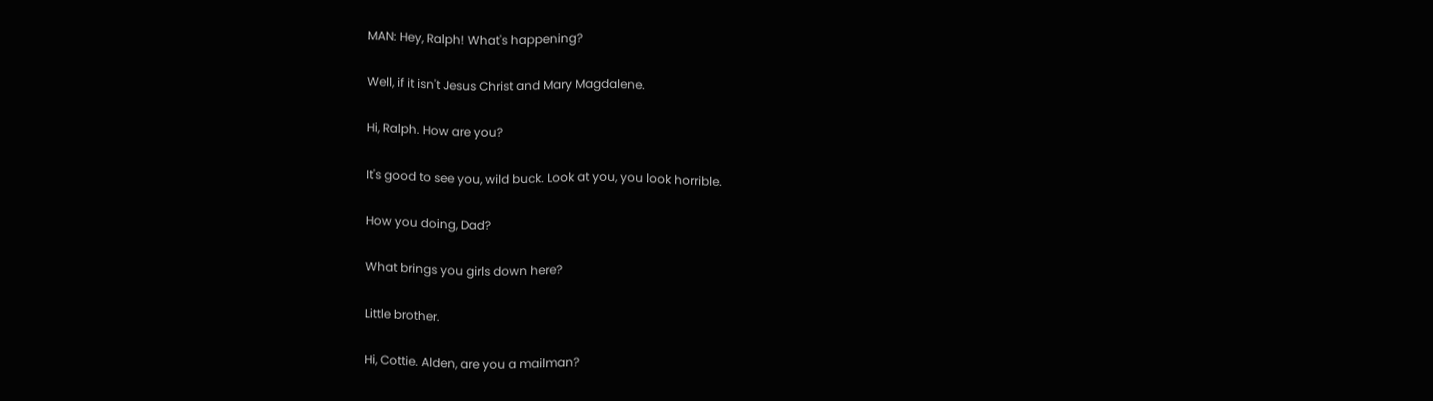MAN: Hey, Ralph! What's happening?

Well, if it isn't Jesus Christ and Mary Magdalene.

Hi, Ralph. How are you?

It's good to see you, wild buck. Look at you, you look horrible.

How you doing, Dad?

What brings you girls down here?

Little brother.

Hi, Cottie. Alden, are you a mailman?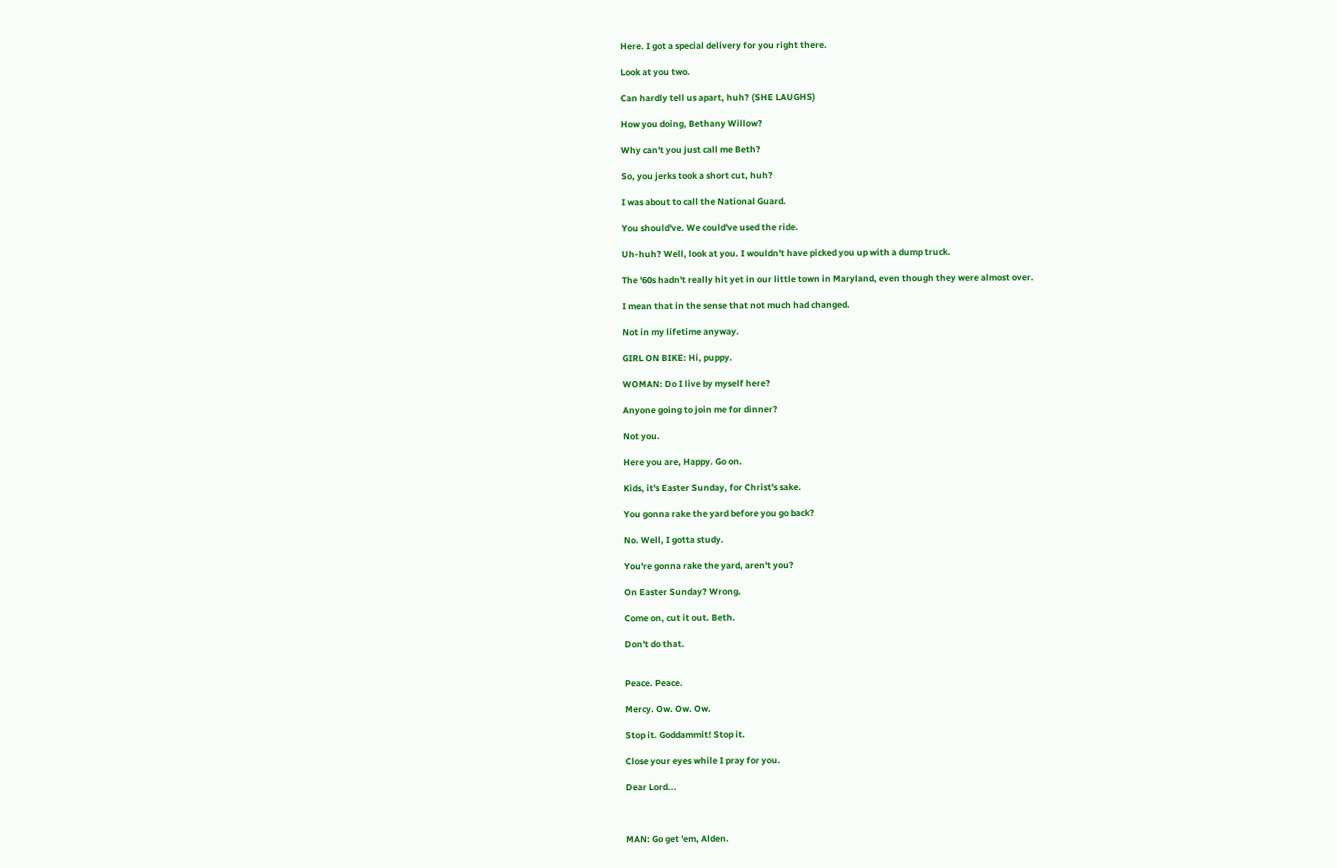Here. I got a special delivery for you right there.

Look at you two.

Can hardly tell us apart, huh? (SHE LAUGHS)

How you doing, Bethany Willow?

Why can't you just call me Beth?

So, you jerks took a short cut, huh?

I was about to call the National Guard.

You should've. We could've used the ride.

Uh-huh? Well, look at you. I wouldn't have picked you up with a dump truck.

The '60s hadn't really hit yet in our little town in Maryland, even though they were almost over.

I mean that in the sense that not much had changed.

Not in my lifetime anyway.

GIRL ON BIKE: Hi, puppy.

WOMAN: Do I live by myself here?

Anyone going to join me for dinner?

Not you.

Here you are, Happy. Go on.

Kids, it's Easter Sunday, for Christ's sake.

You gonna rake the yard before you go back?

No. Well, I gotta study.

You're gonna rake the yard, aren't you?

On Easter Sunday? Wrong.

Come on, cut it out. Beth.

Don't do that.


Peace. Peace.

Mercy. Ow. Ow. Ow.

Stop it. Goddammit! Stop it.

Close your eyes while I pray for you.

Dear Lord...



MAN: Go get 'em, Alden.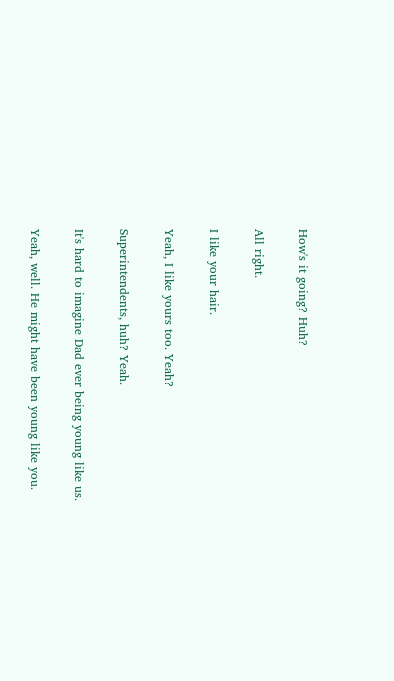How's it going? Huh?

All right.

I like your hair.

Yeah, I like yours too. Yeah?

Superintendents, huh? Yeah.

It's hard to imagine Dad ever being young like us.

Yeah, well. He might have been young like you.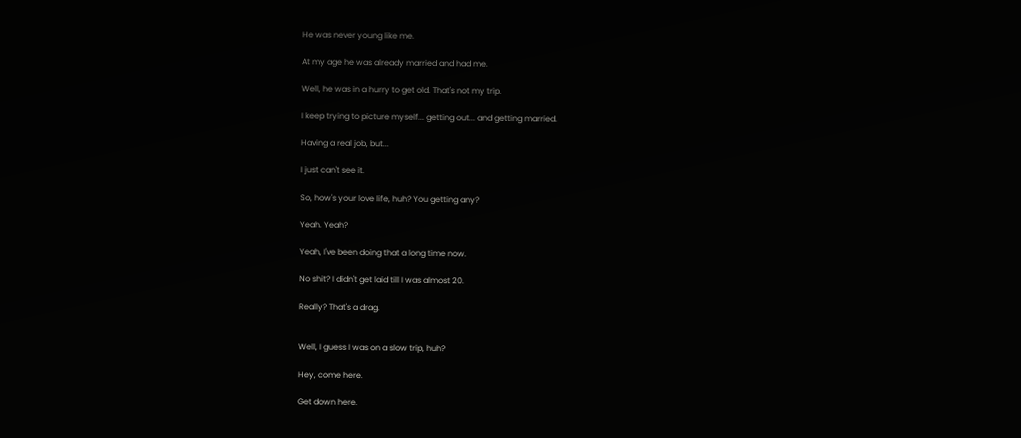He was never young like me.

At my age he was already married and had me.

Well, he was in a hurry to get old. That's not my trip.

I keep trying to picture myself... getting out... and getting married.

Having a real job, but...

I just can't see it.

So, how's your love life, huh? You getting any?

Yeah. Yeah?

Yeah, I've been doing that a long time now.

No shit? I didn't get laid till I was almost 20.

Really? That's a drag.


Well, I guess I was on a slow trip, huh?

Hey, come here.

Get down here.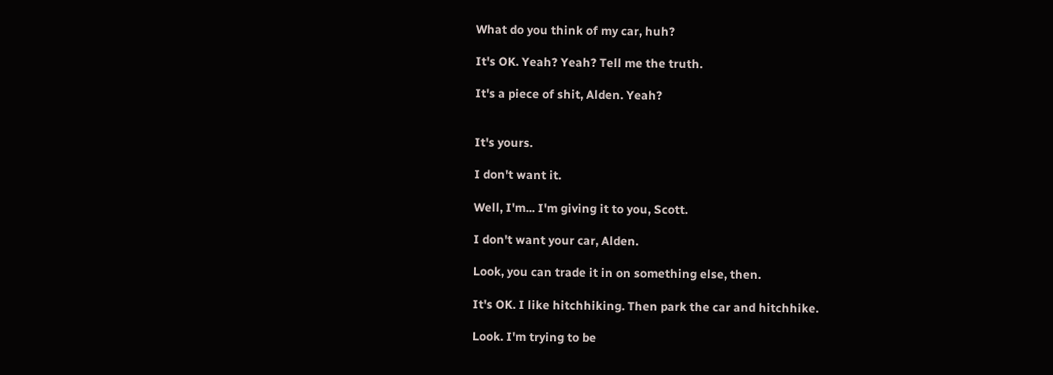What do you think of my car, huh?

It's OK. Yeah? Yeah? Tell me the truth.

It's a piece of shit, Alden. Yeah?


It's yours.

I don't want it.

Well, I'm... I'm giving it to you, Scott.

I don't want your car, Alden.

Look, you can trade it in on something else, then.

It's OK. I like hitchhiking. Then park the car and hitchhike.

Look. I'm trying to be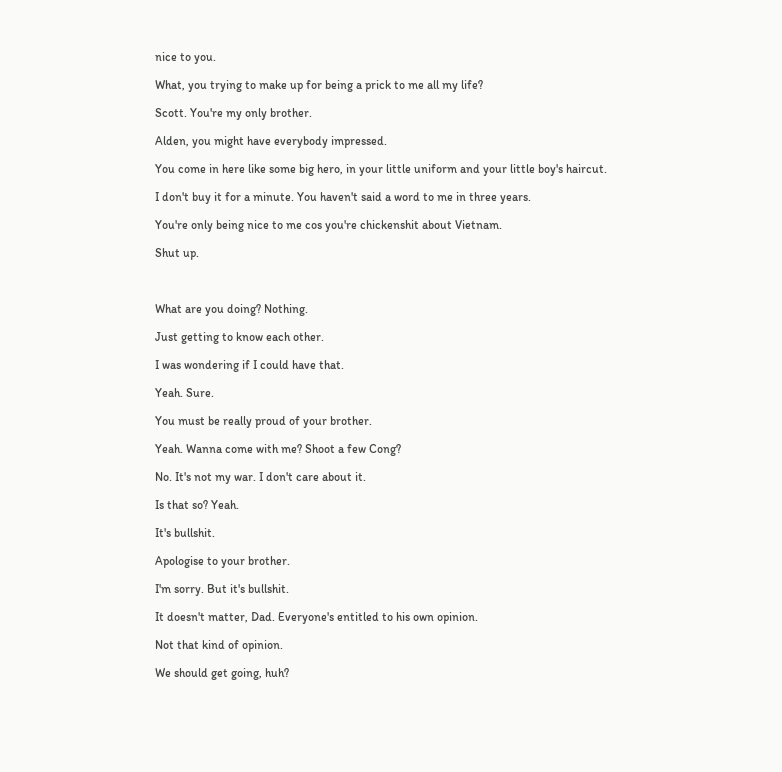nice to you.

What, you trying to make up for being a prick to me all my life?

Scott. You're my only brother.

Alden, you might have everybody impressed.

You come in here like some big hero, in your little uniform and your little boy's haircut.

I don't buy it for a minute. You haven't said a word to me in three years.

You're only being nice to me cos you're chickenshit about Vietnam.

Shut up.



What are you doing? Nothing.

Just getting to know each other.

I was wondering if I could have that.

Yeah. Sure.

You must be really proud of your brother.

Yeah. Wanna come with me? Shoot a few Cong?

No. It's not my war. I don't care about it.

Is that so? Yeah.

It's bullshit.

Apologise to your brother.

I'm sorry. But it's bullshit.

It doesn't matter, Dad. Everyone's entitled to his own opinion.

Not that kind of opinion.

We should get going, huh?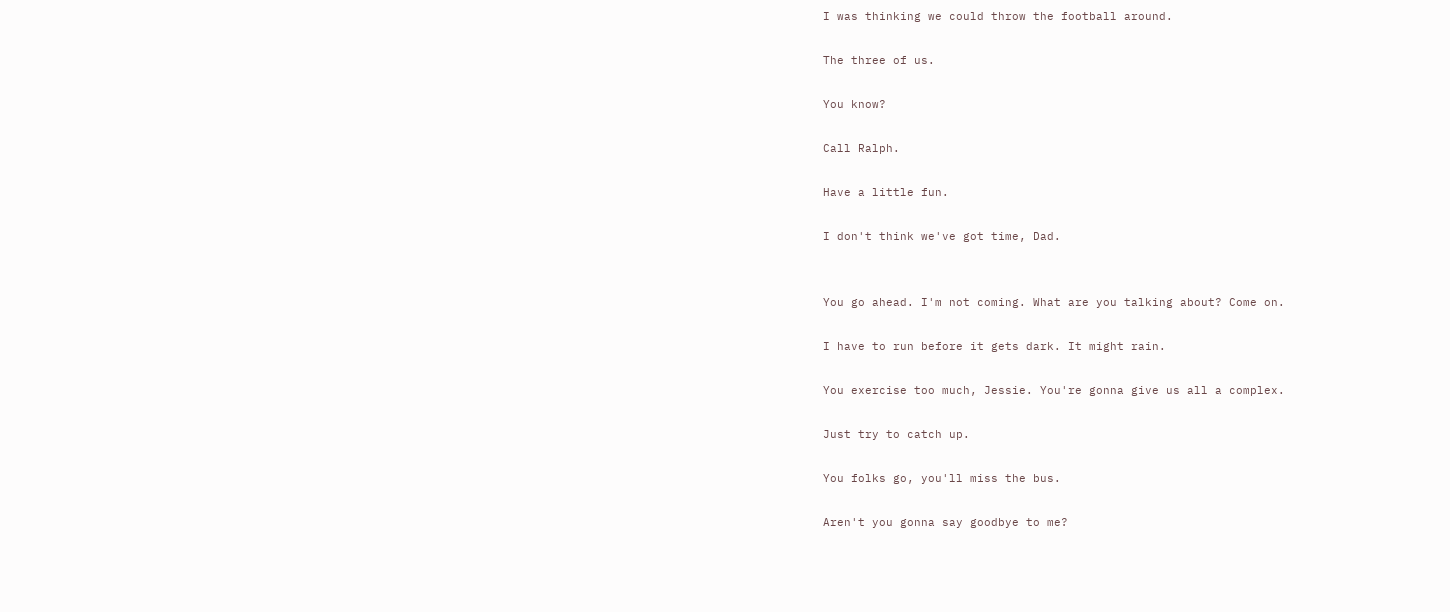I was thinking we could throw the football around.

The three of us.

You know?

Call Ralph.

Have a little fun.

I don't think we've got time, Dad.


You go ahead. I'm not coming. What are you talking about? Come on.

I have to run before it gets dark. It might rain.

You exercise too much, Jessie. You're gonna give us all a complex.

Just try to catch up.

You folks go, you'll miss the bus.

Aren't you gonna say goodbye to me?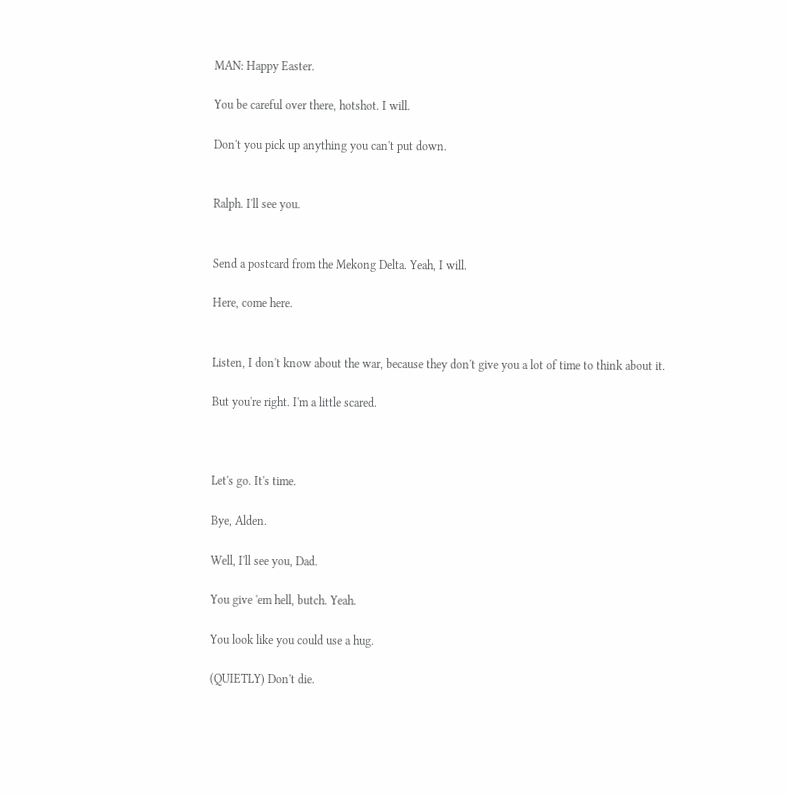MAN: Happy Easter.

You be careful over there, hotshot. I will.

Don't you pick up anything you can't put down.


Ralph. I'll see you.


Send a postcard from the Mekong Delta. Yeah, I will.

Here, come here.


Listen, I don't know about the war, because they don't give you a lot of time to think about it.

But you're right. I'm a little scared.



Let's go. It's time.

Bye, Alden.

Well, I'll see you, Dad.

You give 'em hell, butch. Yeah.

You look like you could use a hug.

(QUIETLY) Don't die.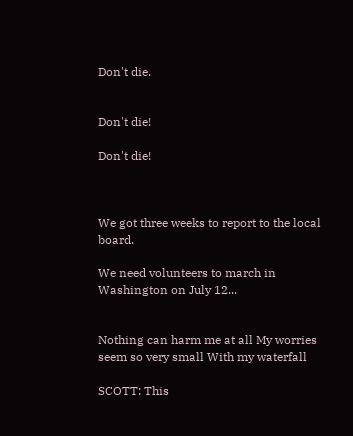Don't die.


Don't die!

Don't die!



We got three weeks to report to the local board.

We need volunteers to march in Washington on July 12...


Nothing can harm me at all My worries seem so very small With my waterfall

SCOTT: This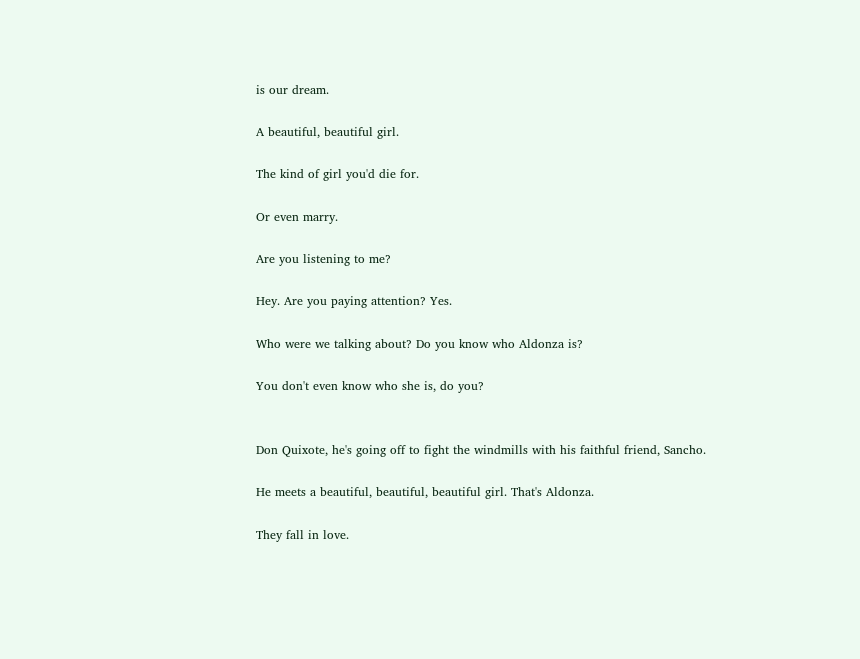is our dream.

A beautiful, beautiful girl.

The kind of girl you'd die for.

Or even marry.

Are you listening to me?

Hey. Are you paying attention? Yes.

Who were we talking about? Do you know who Aldonza is?

You don't even know who she is, do you?


Don Quixote, he's going off to fight the windmills with his faithful friend, Sancho.

He meets a beautiful, beautiful, beautiful girl. That's Aldonza.

They fall in love.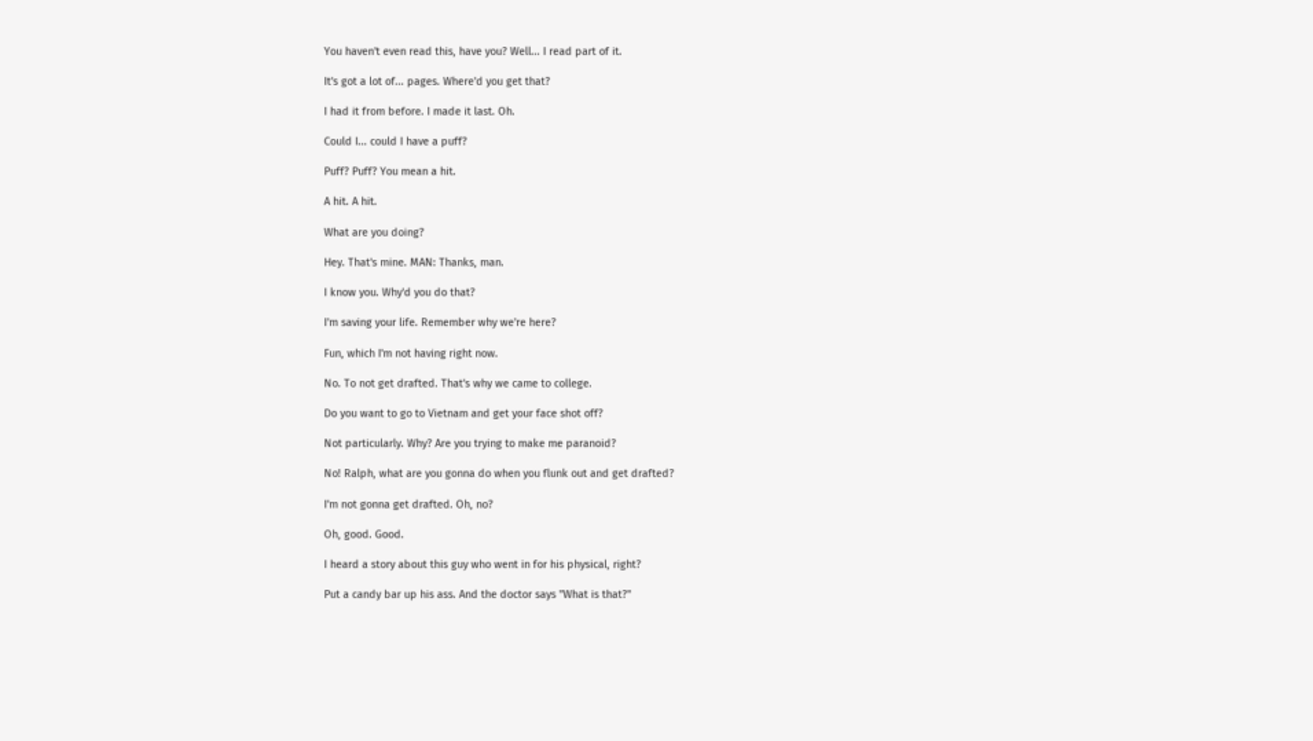You haven't even read this, have you? Well... I read part of it.

It's got a lot of... pages. Where'd you get that?

I had it from before. I made it last. Oh.

Could I... could I have a puff?

Puff? Puff? You mean a hit.

A hit. A hit.

What are you doing?

Hey. That's mine. MAN: Thanks, man.

I know you. Why'd you do that?

I'm saving your life. Remember why we're here?

Fun, which I'm not having right now.

No. To not get drafted. That's why we came to college.

Do you want to go to Vietnam and get your face shot off?

Not particularly. Why? Are you trying to make me paranoid?

No! Ralph, what are you gonna do when you flunk out and get drafted?

I'm not gonna get drafted. Oh, no?

Oh, good. Good.

I heard a story about this guy who went in for his physical, right?

Put a candy bar up his ass. And the doctor says "What is that?"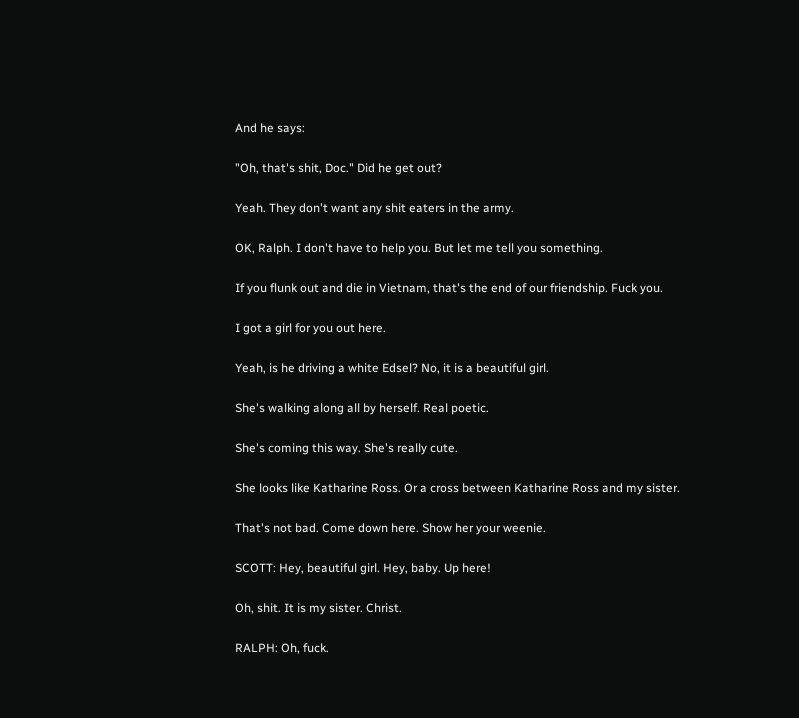And he says:

"Oh, that's shit, Doc." Did he get out?

Yeah. They don't want any shit eaters in the army.

OK, Ralph. I don't have to help you. But let me tell you something.

If you flunk out and die in Vietnam, that's the end of our friendship. Fuck you.

I got a girl for you out here.

Yeah, is he driving a white Edsel? No, it is a beautiful girl.

She's walking along all by herself. Real poetic.

She's coming this way. She's really cute.

She looks like Katharine Ross. Or a cross between Katharine Ross and my sister.

That's not bad. Come down here. Show her your weenie.

SCOTT: Hey, beautiful girl. Hey, baby. Up here!

Oh, shit. It is my sister. Christ.

RALPH: Oh, fuck.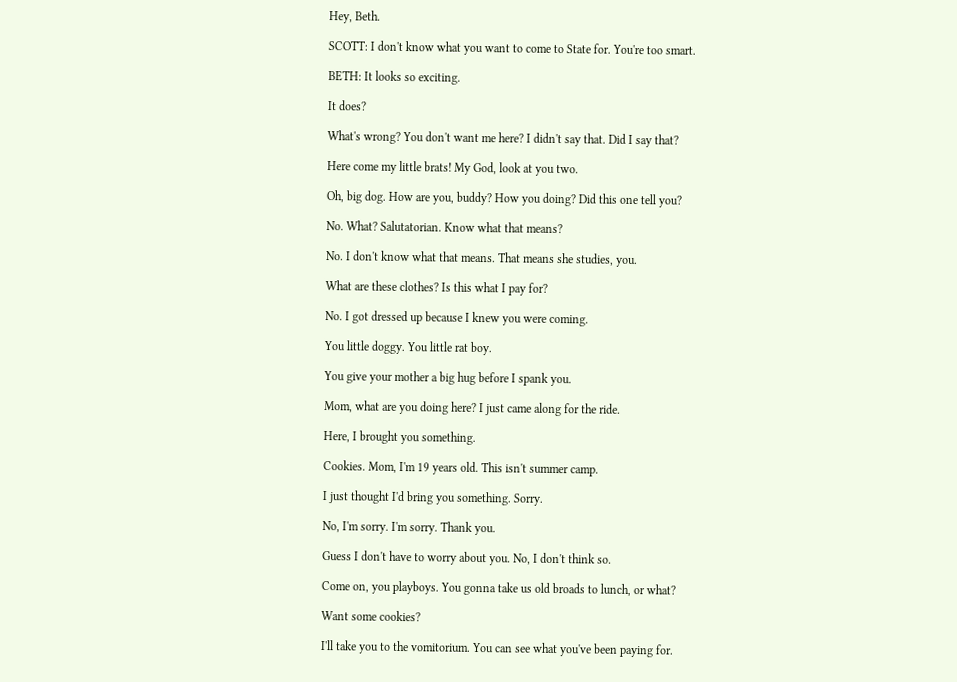Hey, Beth.

SCOTT: I don't know what you want to come to State for. You're too smart.

BETH: It looks so exciting.

It does?

What's wrong? You don't want me here? I didn't say that. Did I say that?

Here come my little brats! My God, look at you two.

Oh, big dog. How are you, buddy? How you doing? Did this one tell you?

No. What? Salutatorian. Know what that means?

No. I don't know what that means. That means she studies, you.

What are these clothes? Is this what I pay for?

No. I got dressed up because I knew you were coming.

You little doggy. You little rat boy.

You give your mother a big hug before I spank you.

Mom, what are you doing here? I just came along for the ride.

Here, I brought you something.

Cookies. Mom, I'm 19 years old. This isn't summer camp.

I just thought I'd bring you something. Sorry.

No, I'm sorry. I'm sorry. Thank you.

Guess I don't have to worry about you. No, I don't think so.

Come on, you playboys. You gonna take us old broads to lunch, or what?

Want some cookies?

I'll take you to the vomitorium. You can see what you've been paying for.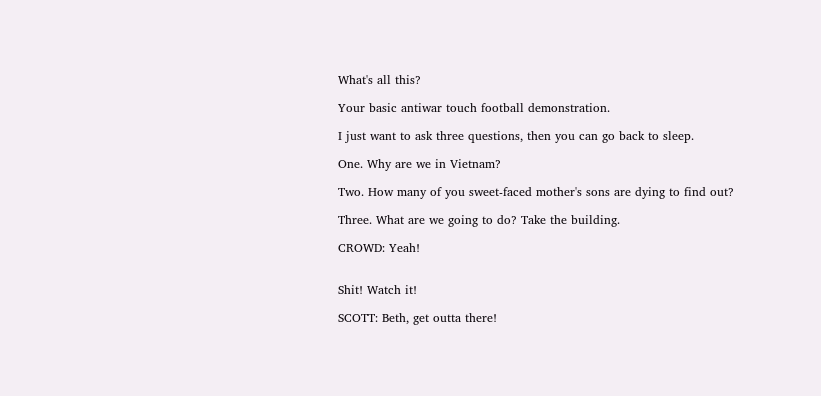What's all this?

Your basic antiwar touch football demonstration.

I just want to ask three questions, then you can go back to sleep.

One. Why are we in Vietnam?

Two. How many of you sweet-faced mother's sons are dying to find out?

Three. What are we going to do? Take the building.

CROWD: Yeah!


Shit! Watch it!

SCOTT: Beth, get outta there!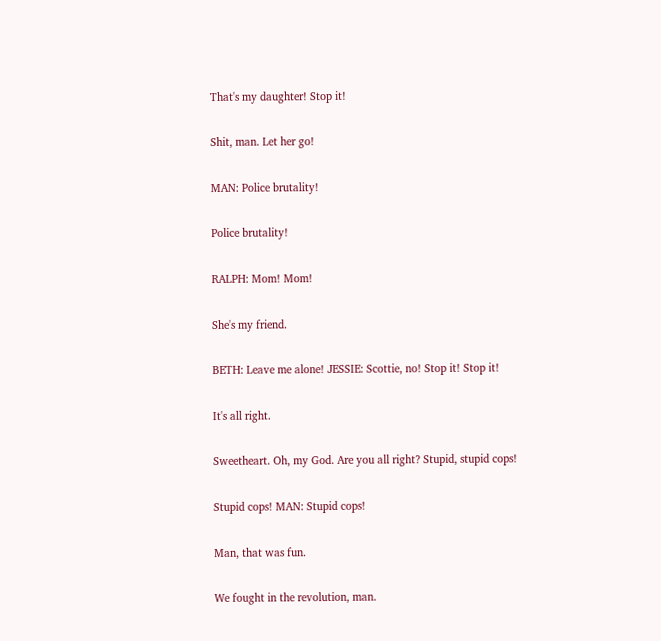That's my daughter! Stop it!

Shit, man. Let her go!

MAN: Police brutality!

Police brutality!

RALPH: Mom! Mom!

She's my friend.

BETH: Leave me alone! JESSIE: Scottie, no! Stop it! Stop it!

It's all right.

Sweetheart. Oh, my God. Are you all right? Stupid, stupid cops!

Stupid cops! MAN: Stupid cops!

Man, that was fun.

We fought in the revolution, man.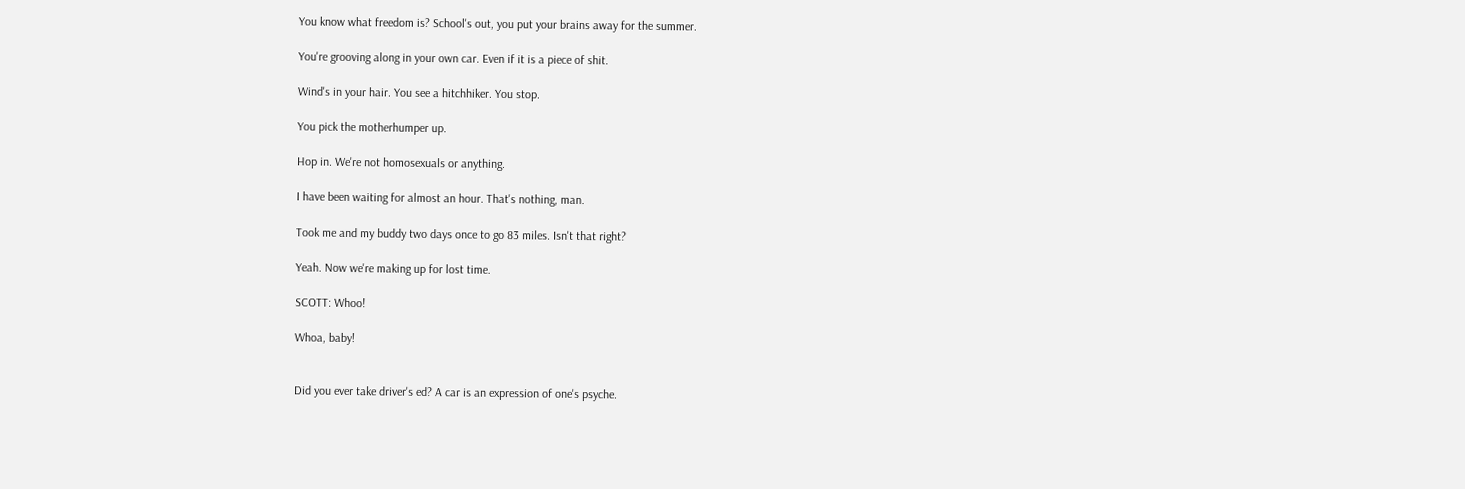You know what freedom is? School's out, you put your brains away for the summer.

You're grooving along in your own car. Even if it is a piece of shit.

Wind's in your hair. You see a hitchhiker. You stop.

You pick the motherhumper up.

Hop in. We're not homosexuals or anything.

I have been waiting for almost an hour. That's nothing, man.

Took me and my buddy two days once to go 83 miles. Isn't that right?

Yeah. Now we're making up for lost time.

SCOTT: Whoo!

Whoa, baby!


Did you ever take driver's ed? A car is an expression of one's psyche.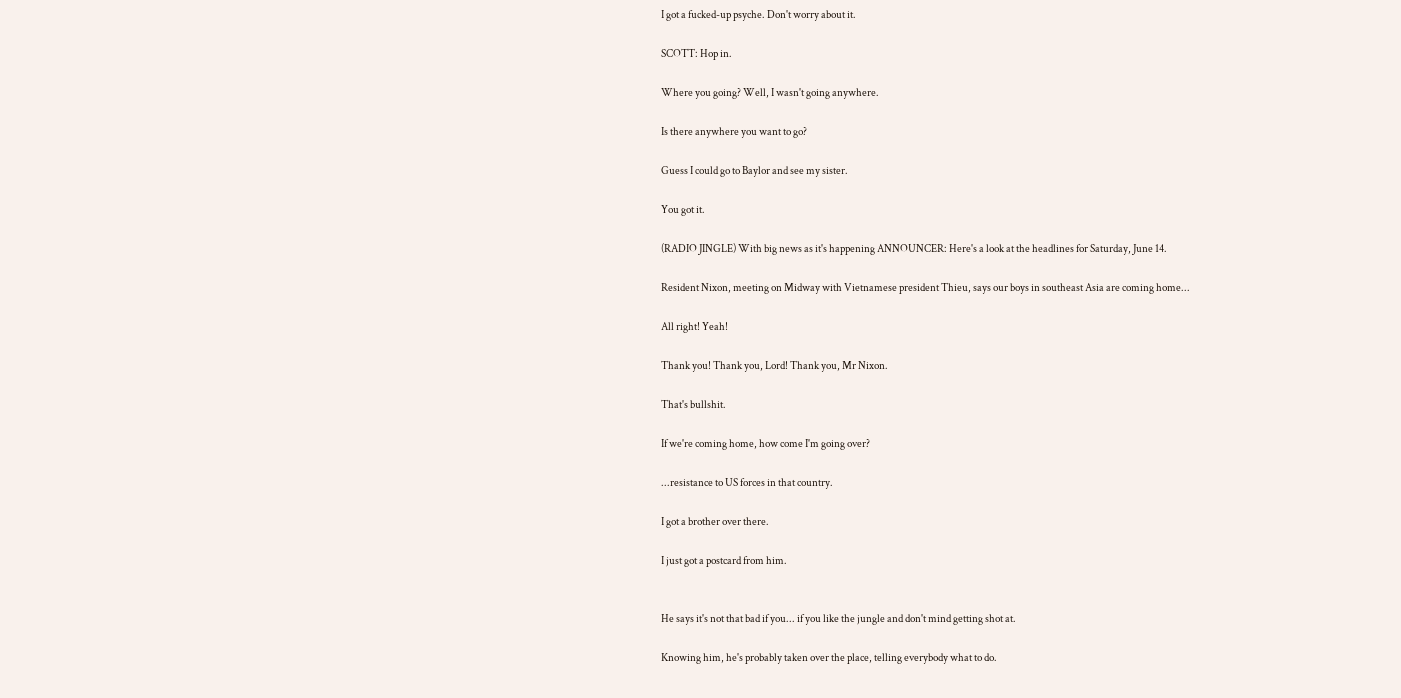I got a fucked-up psyche. Don't worry about it.

SCOTT: Hop in.

Where you going? Well, I wasn't going anywhere.

Is there anywhere you want to go?

Guess I could go to Baylor and see my sister.

You got it.

(RADIO JINGLE) With big news as it's happening ANNOUNCER: Here's a look at the headlines for Saturday, June 14.

Resident Nixon, meeting on Midway with Vietnamese president Thieu, says our boys in southeast Asia are coming home...

All right! Yeah!

Thank you! Thank you, Lord! Thank you, Mr Nixon.

That's bullshit.

If we're coming home, how come I'm going over?

...resistance to US forces in that country.

I got a brother over there.

I just got a postcard from him.


He says it's not that bad if you... if you like the jungle and don't mind getting shot at.

Knowing him, he's probably taken over the place, telling everybody what to do.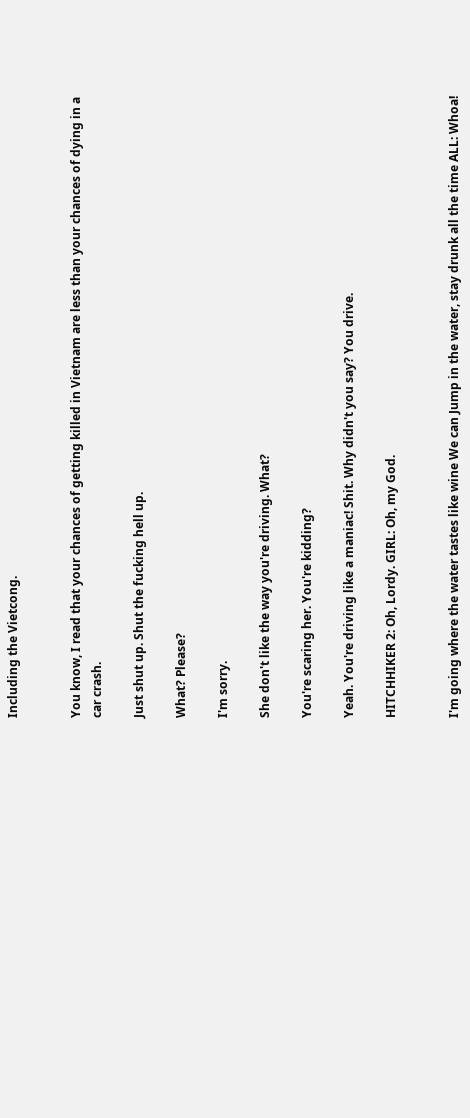Including the Vietcong.


You know, I read that your chances of getting killed in Vietnam are less than your chances of dying in a car crash.

Just shut up. Shut the fucking hell up.

What? Please?

I'm sorry.

She don't like the way you're driving. What?

You're scaring her. You're kidding?

Yeah. You're driving like a maniac! Shit. Why didn't you say? You drive.

HITCHHIKER 2: Oh, Lordy. GIRL: Oh, my God.


I'm going where the water tastes like wine We can Jump in the water, stay drunk all the time ALL: Whoa!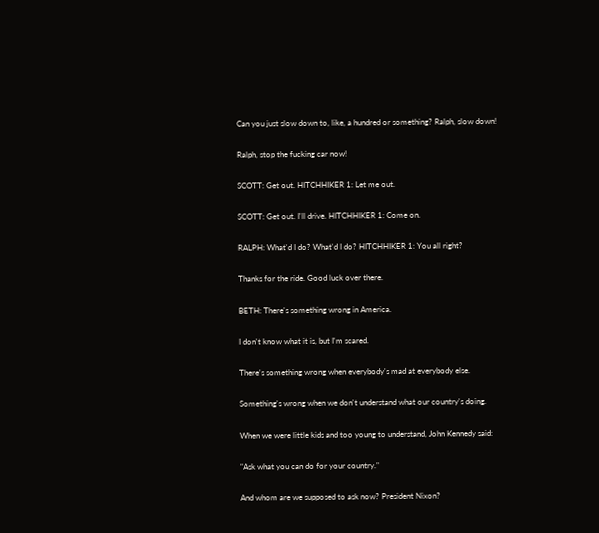Can you just slow down to, like, a hundred or something? Ralph, slow down!

Ralph, stop the fucking car now!

SCOTT: Get out. HITCHHIKER 1: Let me out.

SCOTT: Get out. I'll drive. HITCHHIKER 1: Come on.

RALPH: What'd I do? What'd I do? HITCHHIKER 1: You all right?

Thanks for the ride. Good luck over there.

BETH: There's something wrong in America.

I don't know what it is, but I'm scared.

There's something wrong when everybody's mad at everybody else.

Something's wrong when we don't understand what our country's doing.

When we were little kids and too young to understand, John Kennedy said:

"Ask what you can do for your country."

And whom are we supposed to ask now? President Nixon?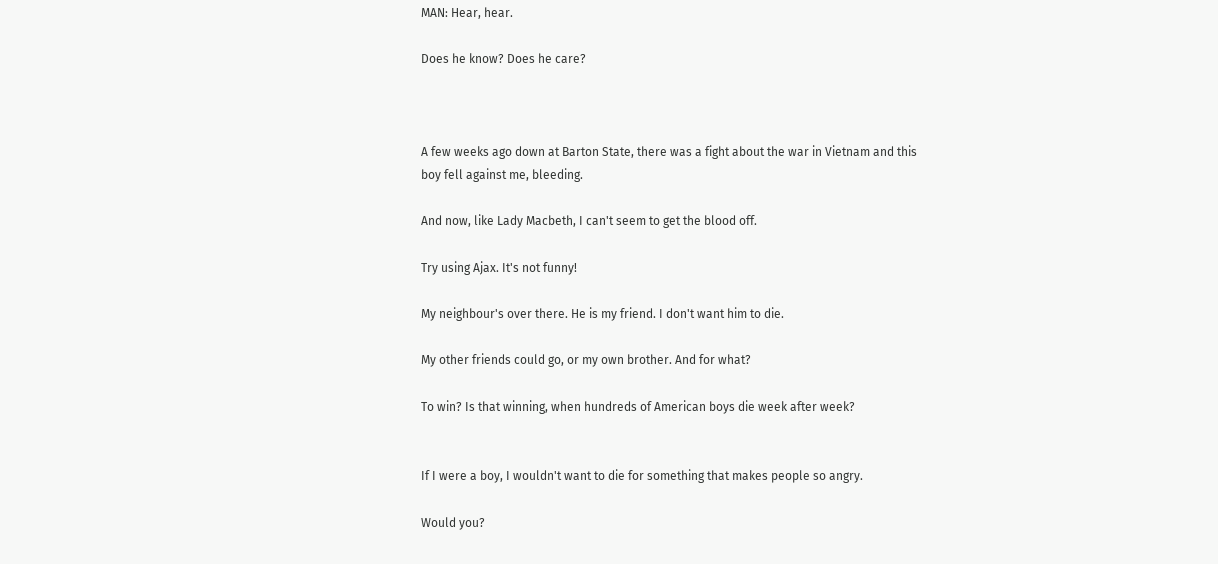MAN: Hear, hear.

Does he know? Does he care?



A few weeks ago down at Barton State, there was a fight about the war in Vietnam and this boy fell against me, bleeding.

And now, like Lady Macbeth, I can't seem to get the blood off.

Try using Ajax. It's not funny!

My neighbour's over there. He is my friend. I don't want him to die.

My other friends could go, or my own brother. And for what?

To win? Is that winning, when hundreds of American boys die week after week?


If I were a boy, I wouldn't want to die for something that makes people so angry.

Would you?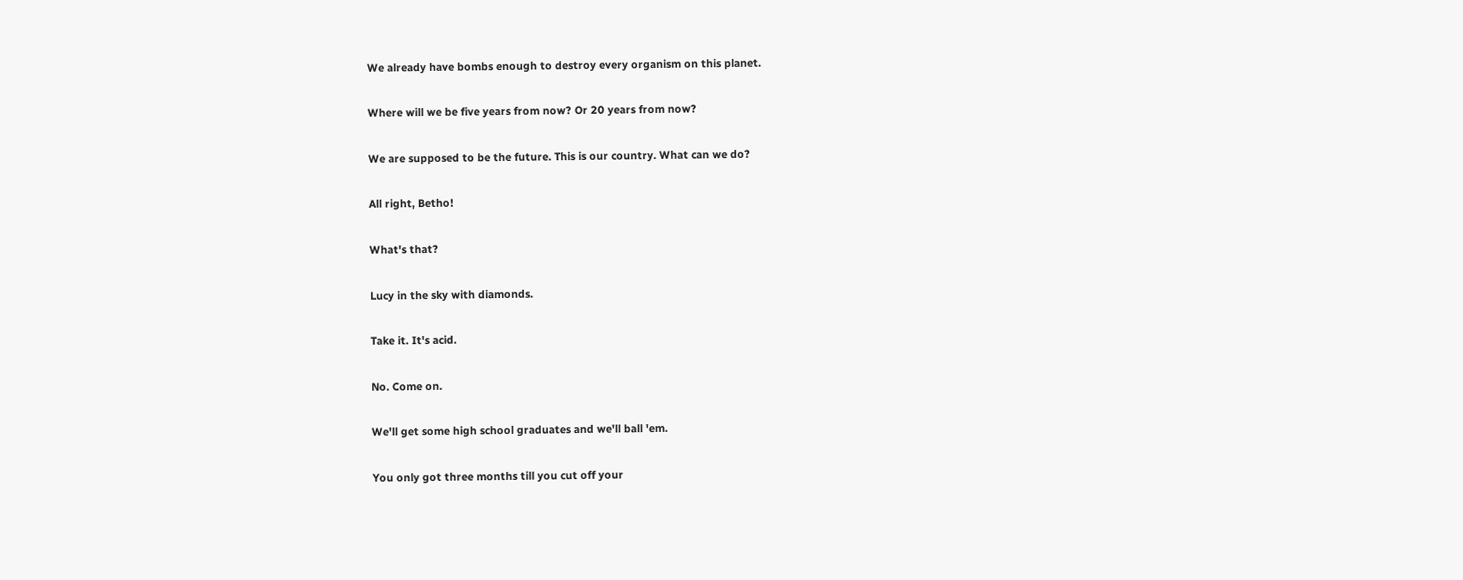We already have bombs enough to destroy every organism on this planet.

Where will we be five years from now? Or 20 years from now?

We are supposed to be the future. This is our country. What can we do?

All right, Betho!

What's that?

Lucy in the sky with diamonds.

Take it. It's acid.

No. Come on.

We'll get some high school graduates and we'll ball 'em.

You only got three months till you cut off your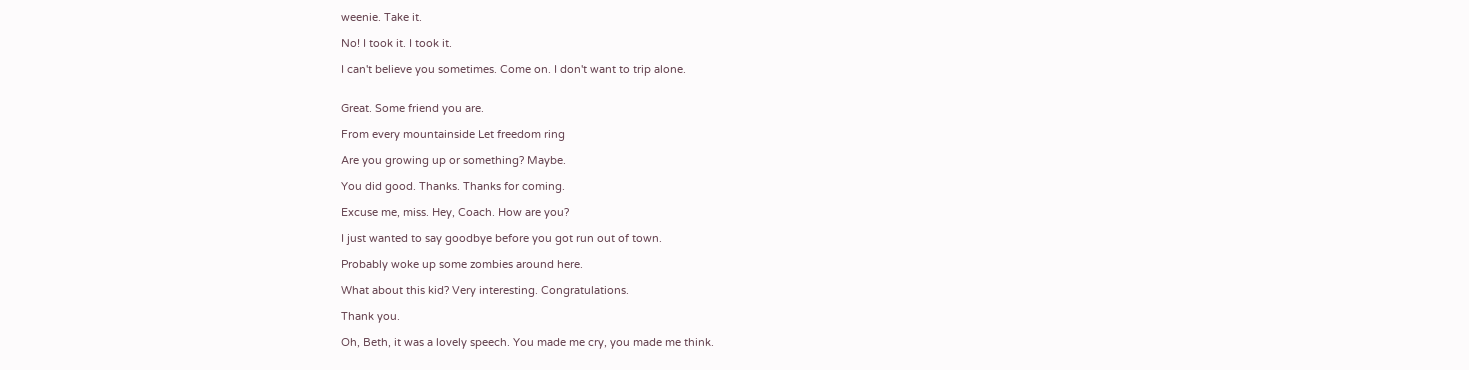weenie. Take it.

No! I took it. I took it.

I can't believe you sometimes. Come on. I don't want to trip alone.


Great. Some friend you are.

From every mountainside Let freedom ring

Are you growing up or something? Maybe.

You did good. Thanks. Thanks for coming.

Excuse me, miss. Hey, Coach. How are you?

I just wanted to say goodbye before you got run out of town.

Probably woke up some zombies around here.

What about this kid? Very interesting. Congratulations.

Thank you.

Oh, Beth, it was a lovely speech. You made me cry, you made me think.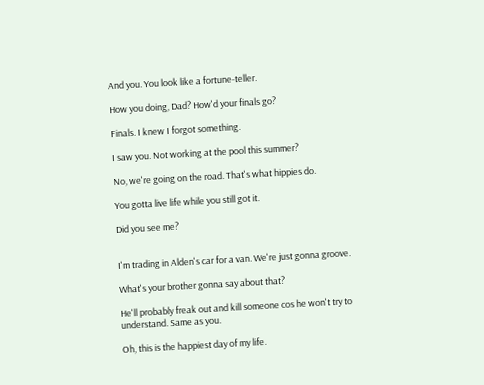And you. You look like a fortune-teller.

How you doing, Dad? How'd your finals go?

Finals. I knew I forgot something.

I saw you. Not working at the pool this summer?

No, we're going on the road. That's what hippies do.

You gotta live life while you still got it.

Did you see me?


I'm trading in Alden's car for a van. We're just gonna groove.

What's your brother gonna say about that?

He'll probably freak out and kill someone cos he won't try to understand. Same as you.

Oh, this is the happiest day of my life.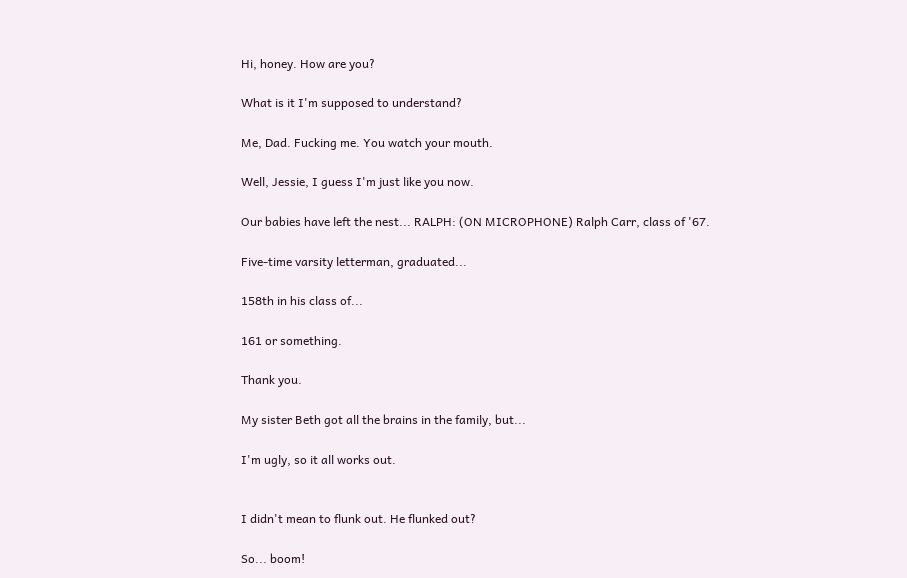Hi, honey. How are you?

What is it I'm supposed to understand?

Me, Dad. Fucking me. You watch your mouth.

Well, Jessie, I guess I'm just like you now.

Our babies have left the nest... RALPH: (ON MICROPHONE) Ralph Carr, class of '67.

Five-time varsity letterman, graduated...

158th in his class of...

161 or something.

Thank you.

My sister Beth got all the brains in the family, but...

I'm ugly, so it all works out.


I didn't mean to flunk out. He flunked out?

So... boom!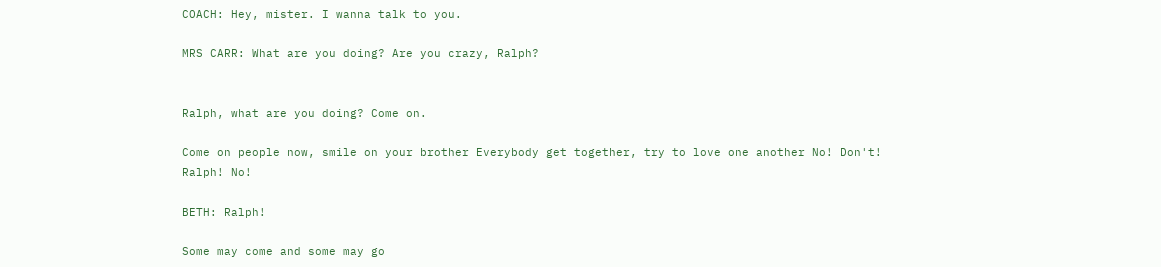COACH: Hey, mister. I wanna talk to you.

MRS CARR: What are you doing? Are you crazy, Ralph?


Ralph, what are you doing? Come on.

Come on people now, smile on your brother Everybody get together, try to love one another No! Don't! Ralph! No!

BETH: Ralph!

Some may come and some may go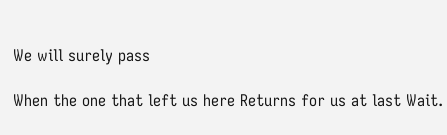We will surely pass

When the one that left us here Returns for us at last Wait.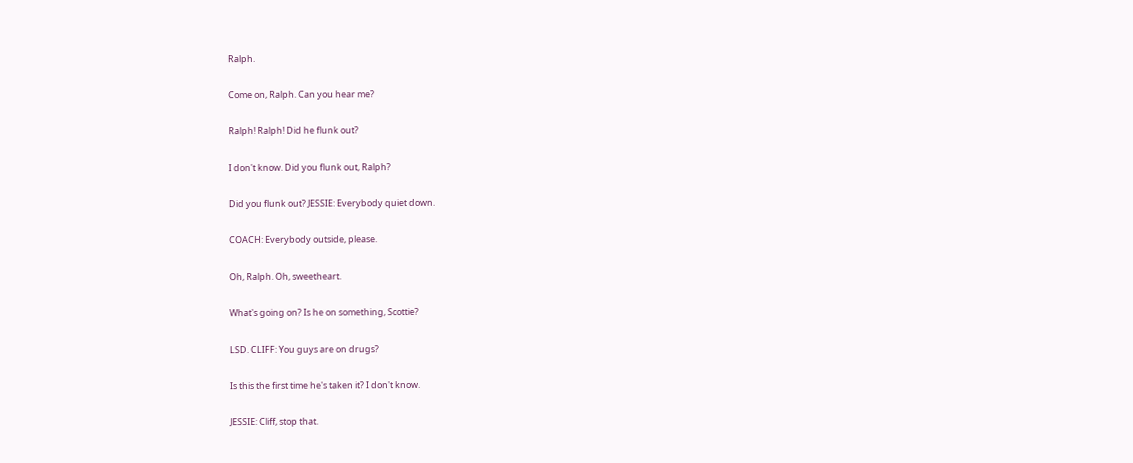Ralph.

Come on, Ralph. Can you hear me?

Ralph! Ralph! Did he flunk out?

I don't know. Did you flunk out, Ralph?

Did you flunk out? JESSIE: Everybody quiet down.

COACH: Everybody outside, please.

Oh, Ralph. Oh, sweetheart.

What's going on? Is he on something, Scottie?

LSD. CLIFF: You guys are on drugs?

Is this the first time he's taken it? I don't know.

JESSIE: Cliff, stop that.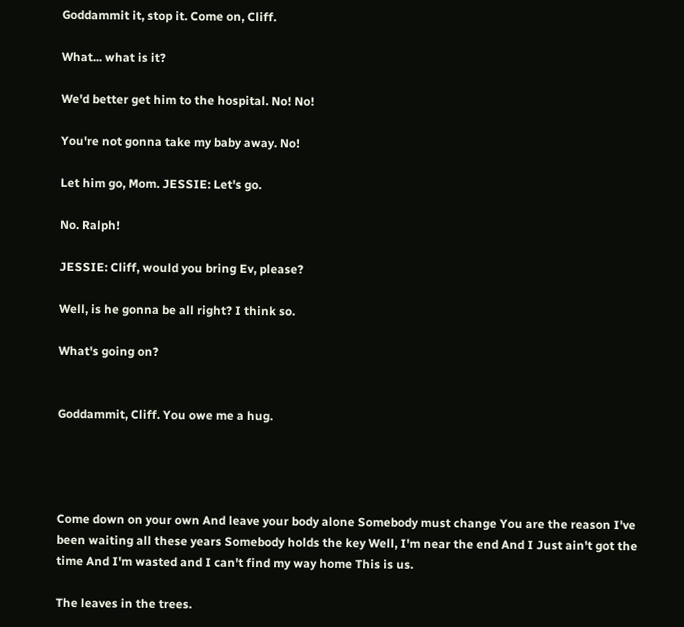Goddammit it, stop it. Come on, Cliff.

What... what is it?

We'd better get him to the hospital. No! No!

You're not gonna take my baby away. No!

Let him go, Mom. JESSIE: Let's go.

No. Ralph!

JESSIE: Cliff, would you bring Ev, please?

Well, is he gonna be all right? I think so.

What's going on?


Goddammit, Cliff. You owe me a hug.




Come down on your own And leave your body alone Somebody must change You are the reason I've been waiting all these years Somebody holds the key Well, I'm near the end And I Just ain't got the time And I'm wasted and I can't find my way home This is us.

The leaves in the trees.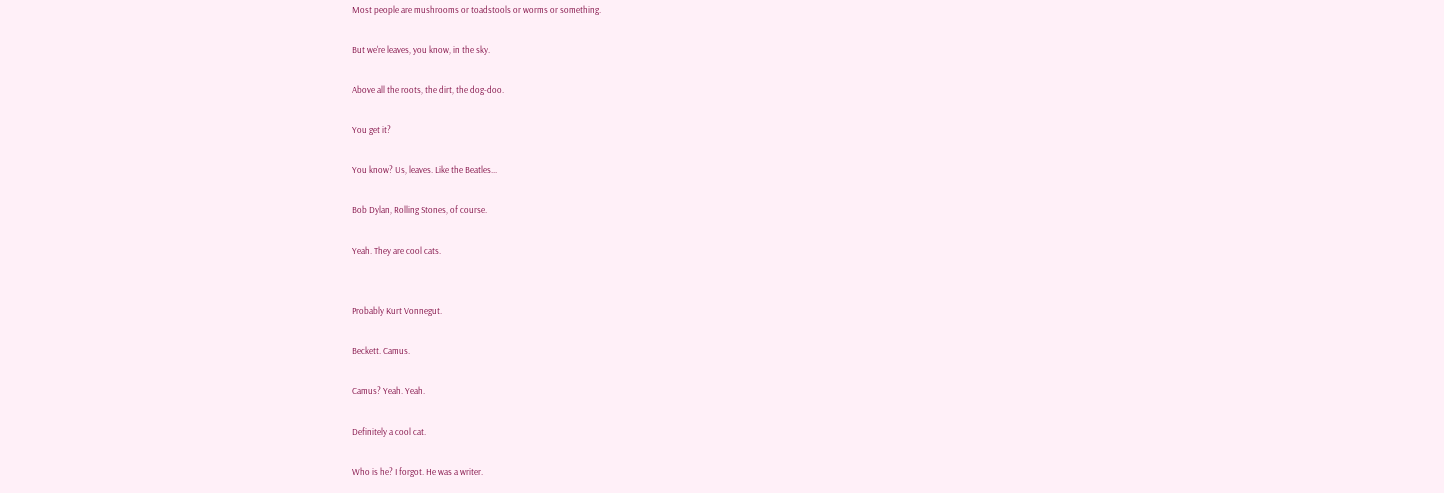Most people are mushrooms or toadstools or worms or something.

But we're leaves, you know, in the sky.

Above all the roots, the dirt, the dog-doo.

You get it?

You know? Us, leaves. Like the Beatles...

Bob Dylan, Rolling Stones, of course.

Yeah. They are cool cats.


Probably Kurt Vonnegut.

Beckett. Camus.

Camus? Yeah. Yeah.

Definitely a cool cat.

Who is he? I forgot. He was a writer.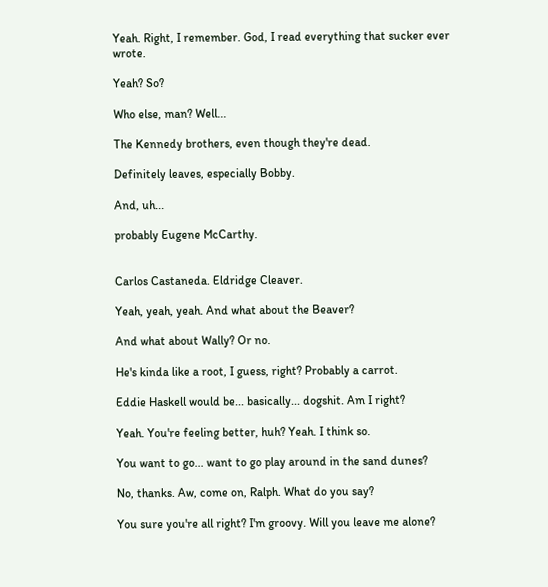Yeah. Right, I remember. God, I read everything that sucker ever wrote.

Yeah? So?

Who else, man? Well...

The Kennedy brothers, even though they're dead.

Definitely leaves, especially Bobby.

And, uh...

probably Eugene McCarthy.


Carlos Castaneda. Eldridge Cleaver.

Yeah, yeah, yeah. And what about the Beaver?

And what about Wally? Or no.

He's kinda like a root, I guess, right? Probably a carrot.

Eddie Haskell would be... basically... dogshit. Am I right?

Yeah. You're feeling better, huh? Yeah. I think so.

You want to go... want to go play around in the sand dunes?

No, thanks. Aw, come on, Ralph. What do you say?

You sure you're all right? I'm groovy. Will you leave me alone?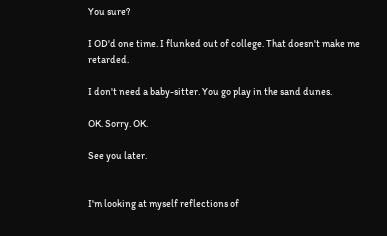You sure?

I OD'd one time. I flunked out of college. That doesn't make me retarded.

I don't need a baby-sitter. You go play in the sand dunes.

OK. Sorry. OK.

See you later.


I'm looking at myself reflections of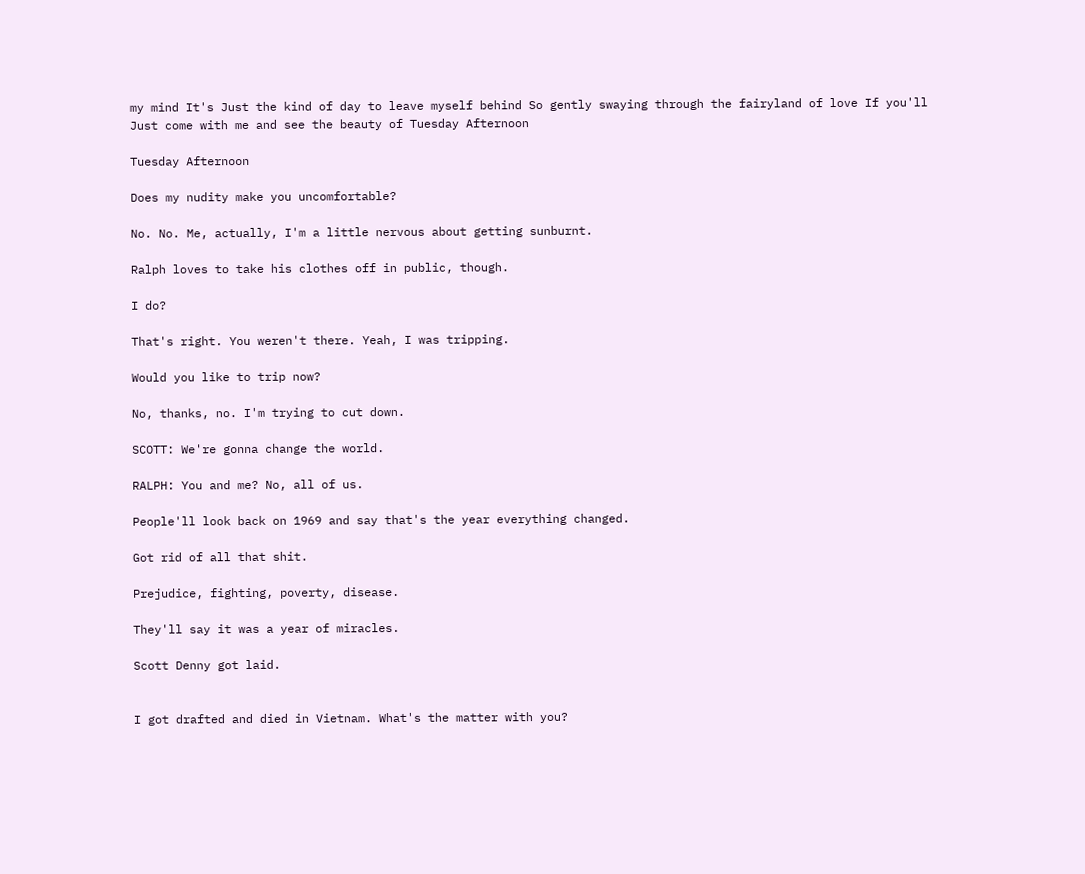my mind It's Just the kind of day to leave myself behind So gently swaying through the fairyland of love If you'll Just come with me and see the beauty of Tuesday Afternoon

Tuesday Afternoon

Does my nudity make you uncomfortable?

No. No. Me, actually, I'm a little nervous about getting sunburnt.

Ralph loves to take his clothes off in public, though.

I do?

That's right. You weren't there. Yeah, I was tripping.

Would you like to trip now?

No, thanks, no. I'm trying to cut down.

SCOTT: We're gonna change the world.

RALPH: You and me? No, all of us.

People'll look back on 1969 and say that's the year everything changed.

Got rid of all that shit.

Prejudice, fighting, poverty, disease.

They'll say it was a year of miracles.

Scott Denny got laid.


I got drafted and died in Vietnam. What's the matter with you?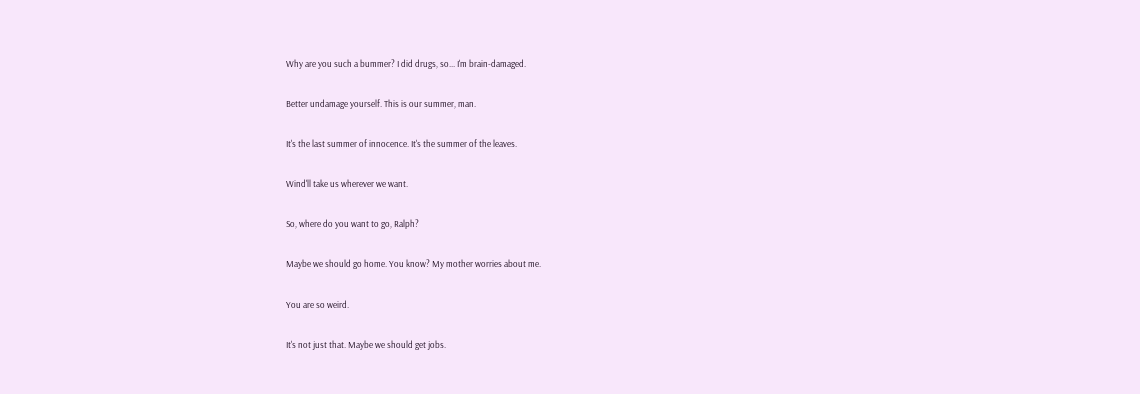Why are you such a bummer? I did drugs, so... I'm brain-damaged.

Better undamage yourself. This is our summer, man.

It's the last summer of innocence. It's the summer of the leaves.

Wind'll take us wherever we want.

So, where do you want to go, Ralph?

Maybe we should go home. You know? My mother worries about me.

You are so weird.

It's not just that. Maybe we should get jobs.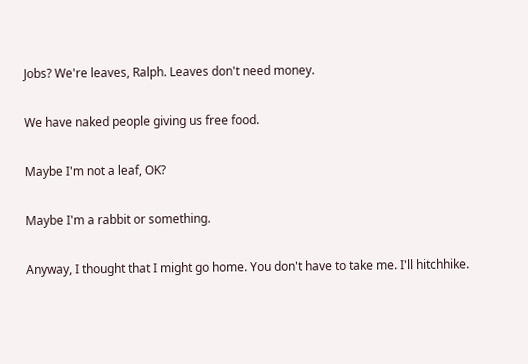Jobs? We're leaves, Ralph. Leaves don't need money.

We have naked people giving us free food.

Maybe I'm not a leaf, OK?

Maybe I'm a rabbit or something.

Anyway, I thought that I might go home. You don't have to take me. I'll hitchhike.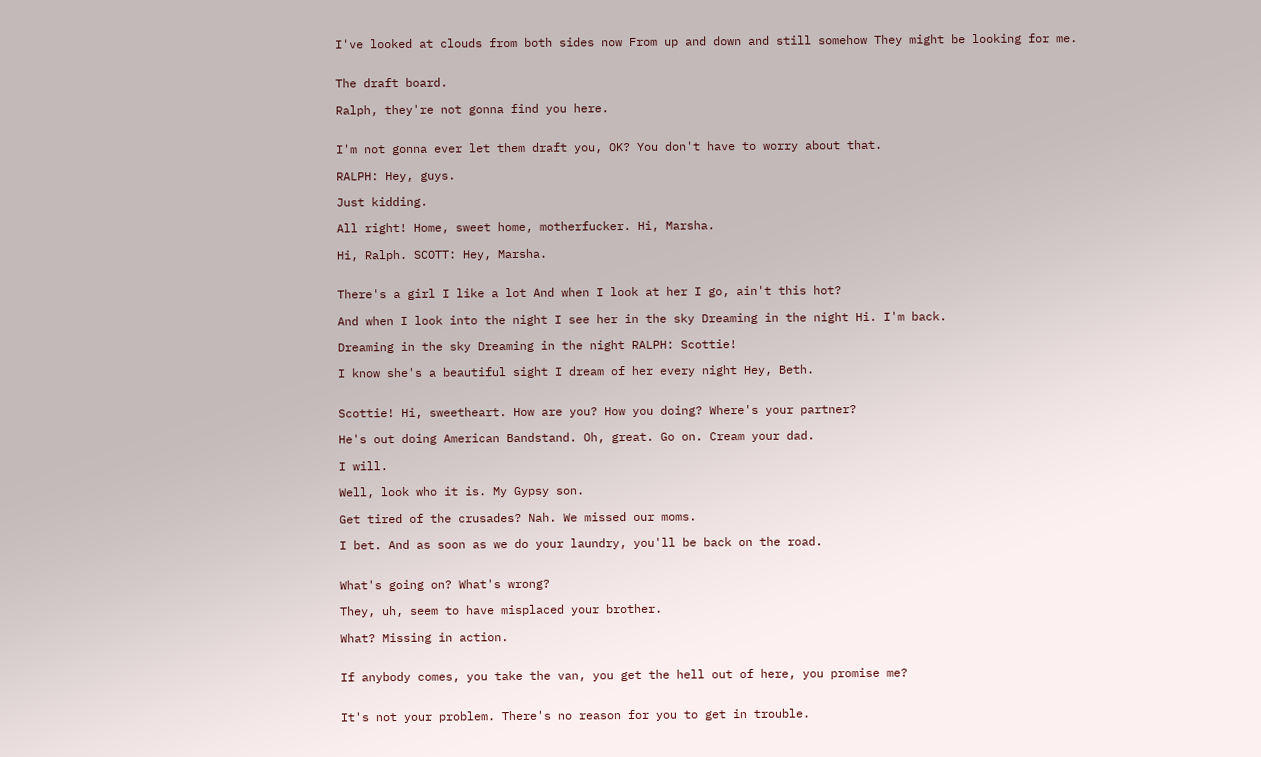I've looked at clouds from both sides now From up and down and still somehow They might be looking for me.


The draft board.

Ralph, they're not gonna find you here.


I'm not gonna ever let them draft you, OK? You don't have to worry about that.

RALPH: Hey, guys.

Just kidding.

All right! Home, sweet home, motherfucker. Hi, Marsha.

Hi, Ralph. SCOTT: Hey, Marsha.


There's a girl I like a lot And when I look at her I go, ain't this hot?

And when I look into the night I see her in the sky Dreaming in the night Hi. I'm back.

Dreaming in the sky Dreaming in the night RALPH: Scottie!

I know she's a beautiful sight I dream of her every night Hey, Beth.


Scottie! Hi, sweetheart. How are you? How you doing? Where's your partner?

He's out doing American Bandstand. Oh, great. Go on. Cream your dad.

I will.

Well, look who it is. My Gypsy son.

Get tired of the crusades? Nah. We missed our moms.

I bet. And as soon as we do your laundry, you'll be back on the road.


What's going on? What's wrong?

They, uh, seem to have misplaced your brother.

What? Missing in action.


If anybody comes, you take the van, you get the hell out of here, you promise me?


It's not your problem. There's no reason for you to get in trouble.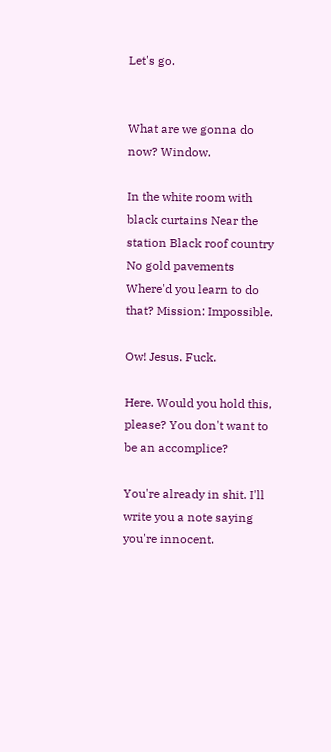Let's go.


What are we gonna do now? Window.

In the white room with black curtains Near the station Black roof country No gold pavements Where'd you learn to do that? Mission: Impossible.

Ow! Jesus. Fuck.

Here. Would you hold this, please? You don't want to be an accomplice?

You're already in shit. I'll write you a note saying you're innocent.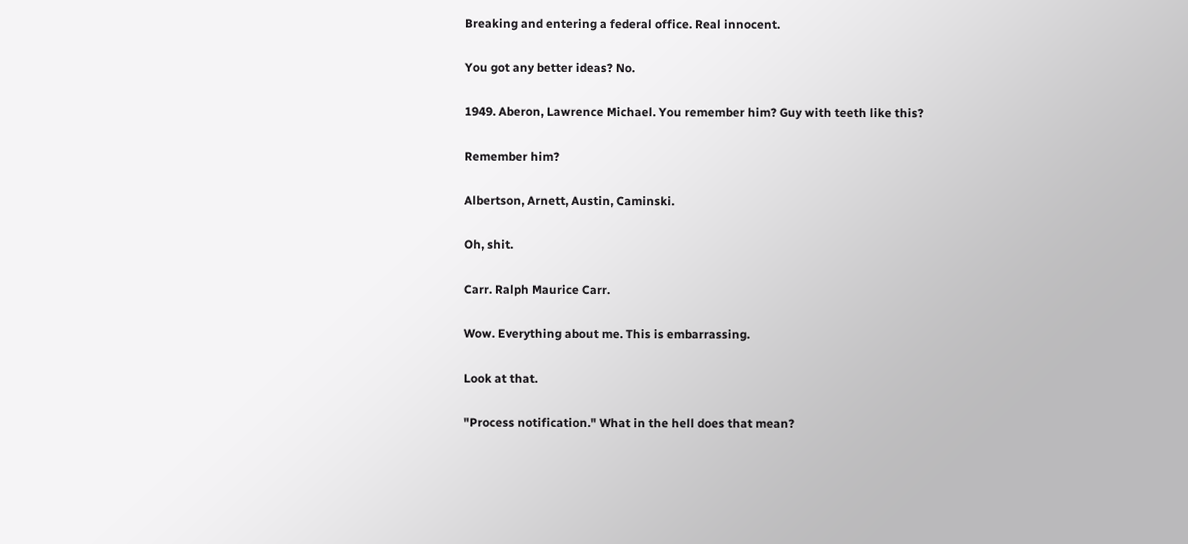Breaking and entering a federal office. Real innocent.

You got any better ideas? No.

1949. Aberon, Lawrence Michael. You remember him? Guy with teeth like this?

Remember him?

Albertson, Arnett, Austin, Caminski.

Oh, shit.

Carr. Ralph Maurice Carr.

Wow. Everything about me. This is embarrassing.

Look at that.

"Process notification." What in the hell does that mean?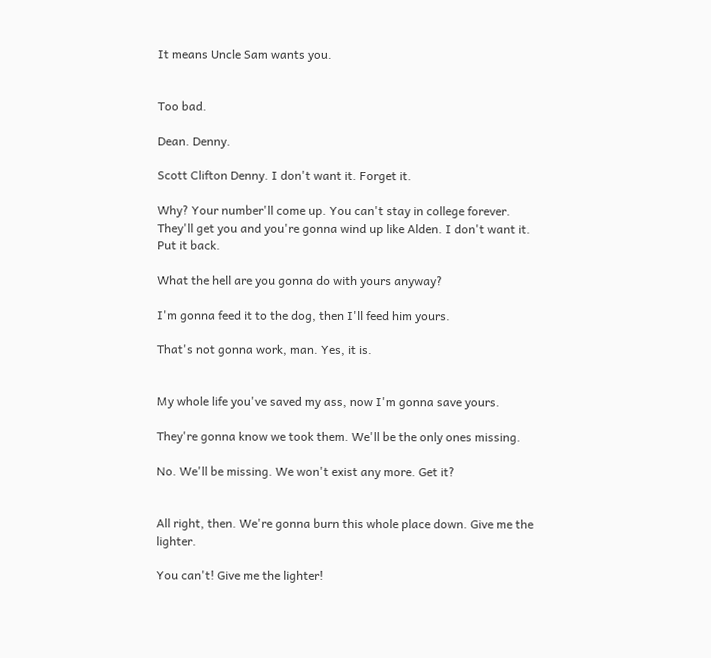It means Uncle Sam wants you.


Too bad.

Dean. Denny.

Scott Clifton Denny. I don't want it. Forget it.

Why? Your number'll come up. You can't stay in college forever. They'll get you and you're gonna wind up like Alden. I don't want it. Put it back.

What the hell are you gonna do with yours anyway?

I'm gonna feed it to the dog, then I'll feed him yours.

That's not gonna work, man. Yes, it is.


My whole life you've saved my ass, now I'm gonna save yours.

They're gonna know we took them. We'll be the only ones missing.

No. We'll be missing. We won't exist any more. Get it?


All right, then. We're gonna burn this whole place down. Give me the lighter.

You can't! Give me the lighter!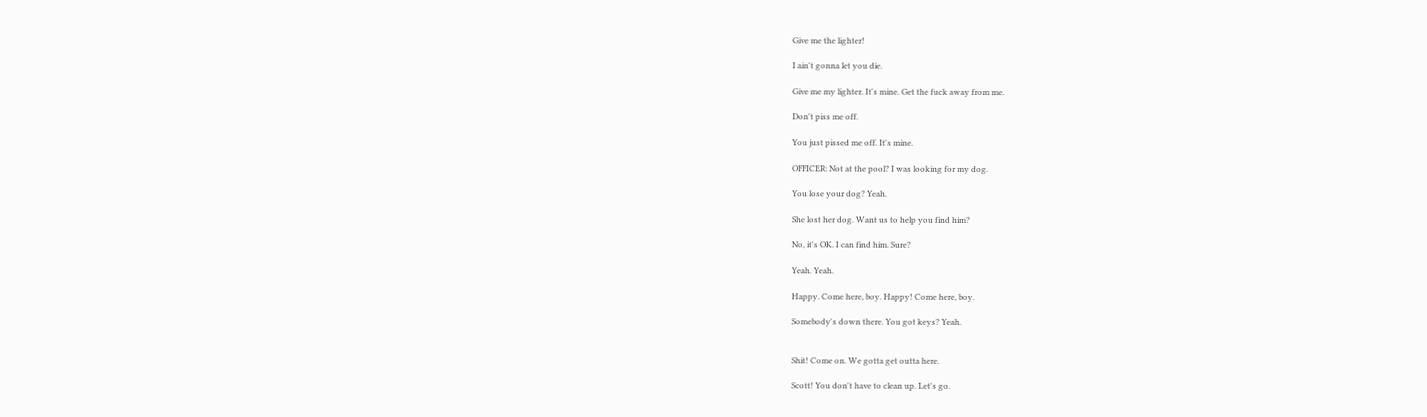Give me the lighter!

I ain't gonna let you die.

Give me my lighter. It's mine. Get the fuck away from me.

Don't piss me off.

You just pissed me off. It's mine.

OFFICER: Not at the pool? I was looking for my dog.

You lose your dog? Yeah.

She lost her dog. Want us to help you find him?

No, it's OK. I can find him. Sure?

Yeah. Yeah.

Happy. Come here, boy. Happy! Come here, boy.

Somebody's down there. You got keys? Yeah.


Shit! Come on. We gotta get outta here.

Scott! You don't have to clean up. Let's go.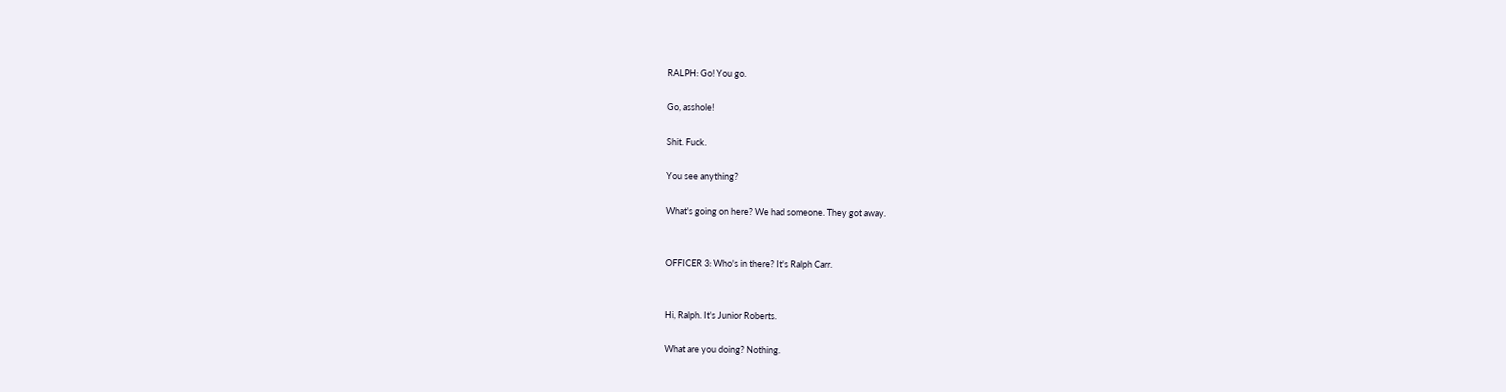RALPH: Go! You go.

Go, asshole!

Shit. Fuck.

You see anything?

What's going on here? We had someone. They got away.


OFFICER 3: Who's in there? It's Ralph Carr.


Hi, Ralph. It's Junior Roberts.

What are you doing? Nothing.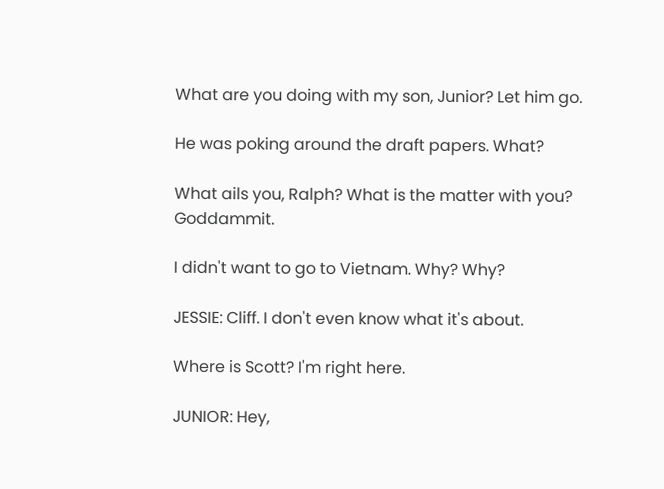What are you doing with my son, Junior? Let him go.

He was poking around the draft papers. What?

What ails you, Ralph? What is the matter with you? Goddammit.

I didn't want to go to Vietnam. Why? Why?

JESSIE: Cliff. I don't even know what it's about.

Where is Scott? I'm right here.

JUNIOR: Hey,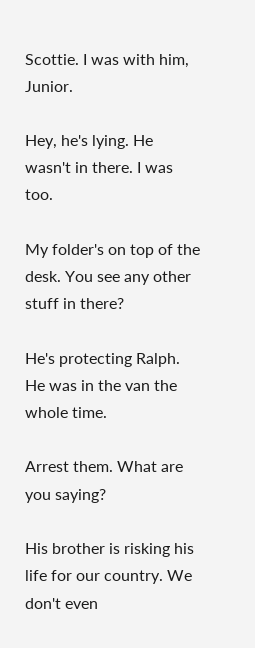Scottie. I was with him, Junior.

Hey, he's lying. He wasn't in there. I was too.

My folder's on top of the desk. You see any other stuff in there?

He's protecting Ralph. He was in the van the whole time.

Arrest them. What are you saying?

His brother is risking his life for our country. We don't even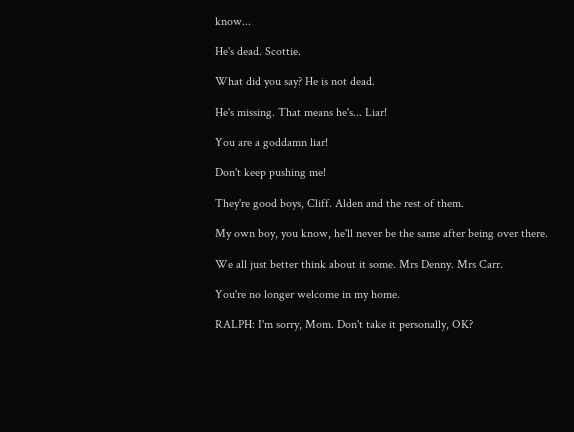know...

He's dead. Scottie.

What did you say? He is not dead.

He's missing. That means he's... Liar!

You are a goddamn liar!

Don't keep pushing me!

They're good boys, Cliff. Alden and the rest of them.

My own boy, you know, he'll never be the same after being over there.

We all just better think about it some. Mrs Denny. Mrs Carr.

You're no longer welcome in my home.

RALPH: I'm sorry, Mom. Don't take it personally, OK?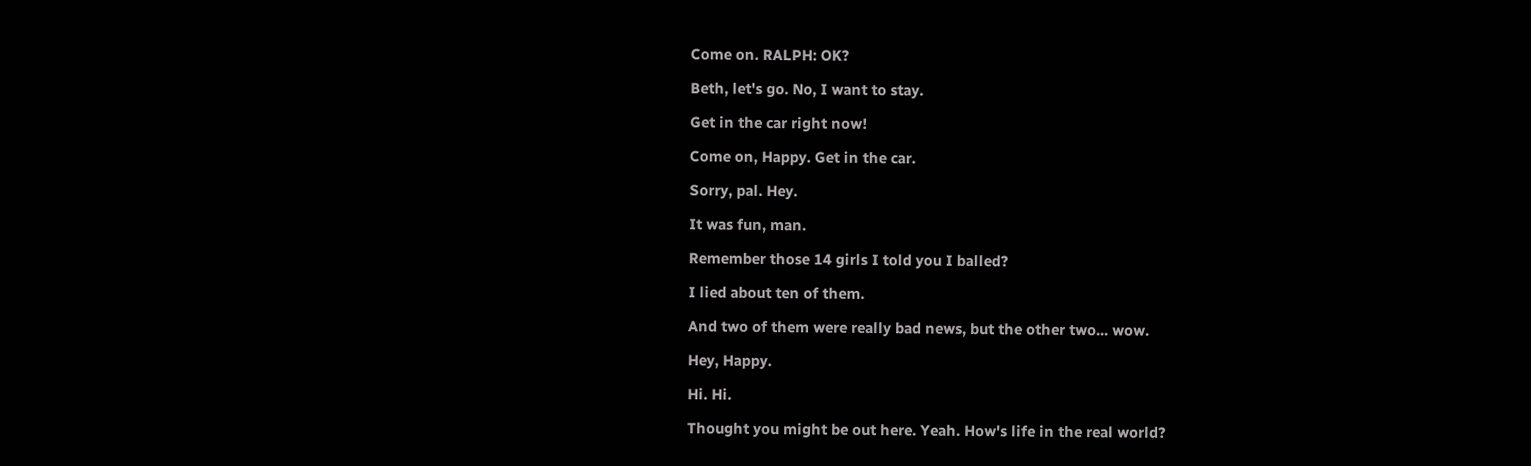Come on. RALPH: OK?

Beth, let's go. No, I want to stay.

Get in the car right now!

Come on, Happy. Get in the car.

Sorry, pal. Hey.

It was fun, man.

Remember those 14 girls I told you I balled?

I lied about ten of them.

And two of them were really bad news, but the other two... wow.

Hey, Happy.

Hi. Hi.

Thought you might be out here. Yeah. How's life in the real world?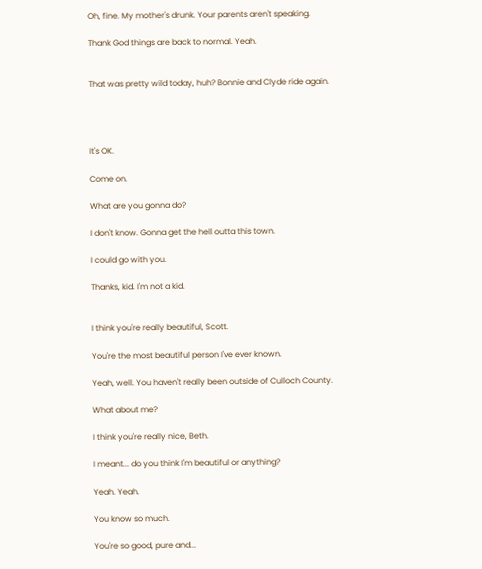Oh, fine. My mother's drunk. Your parents aren't speaking.

Thank God things are back to normal. Yeah.


That was pretty wild today, huh? Bonnie and Clyde ride again.




It's OK.

Come on.

What are you gonna do?

I don't know. Gonna get the hell outta this town.

I could go with you.

Thanks, kid. I'm not a kid.


I think you're really beautiful, Scott.

You're the most beautiful person I've ever known.

Yeah, well. You haven't really been outside of Culloch County.

What about me?

I think you're really nice, Beth.

I meant... do you think I'm beautiful or anything?

Yeah. Yeah.

You know so much.

You're so good, pure and...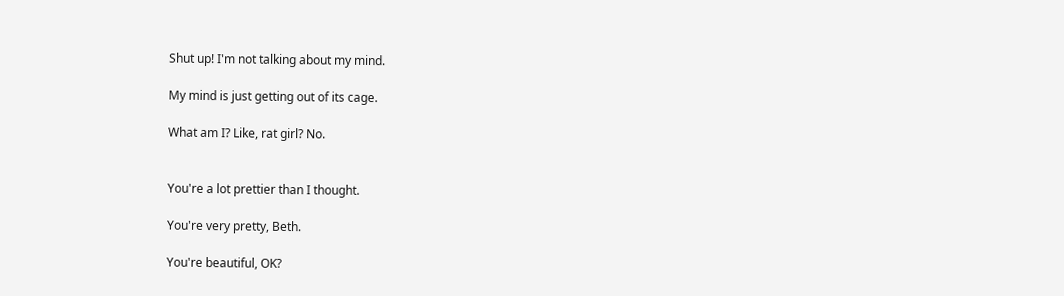Shut up! I'm not talking about my mind.

My mind is just getting out of its cage.

What am I? Like, rat girl? No.


You're a lot prettier than I thought.

You're very pretty, Beth.

You're beautiful, OK?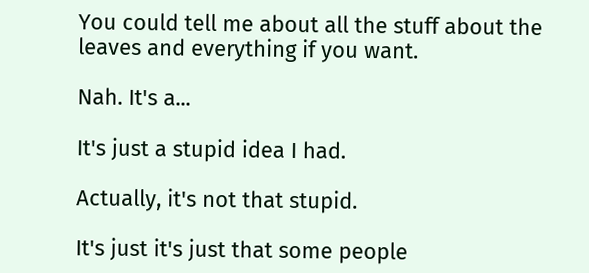You could tell me about all the stuff about the leaves and everything if you want.

Nah. It's a...

It's just a stupid idea I had.

Actually, it's not that stupid.

It's just it's just that some people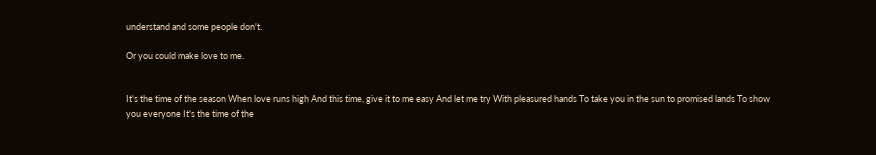understand and some people don't.

Or you could make love to me.


It's the time of the season When love runs high And this time, give it to me easy And let me try With pleasured hands To take you in the sun to promised lands To show you everyone It's the time of the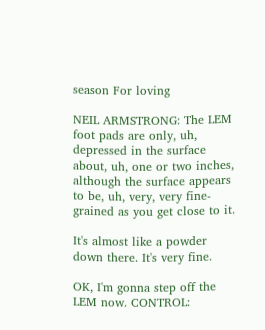season For loving

NEIL ARMSTRONG: The LEM foot pads are only, uh, depressed in the surface about, uh, one or two inches, although the surface appears to be, uh, very, very fine-grained as you get close to it.

It's almost like a powder down there. It's very fine.

OK, I'm gonna step off the LEM now. CONTROL: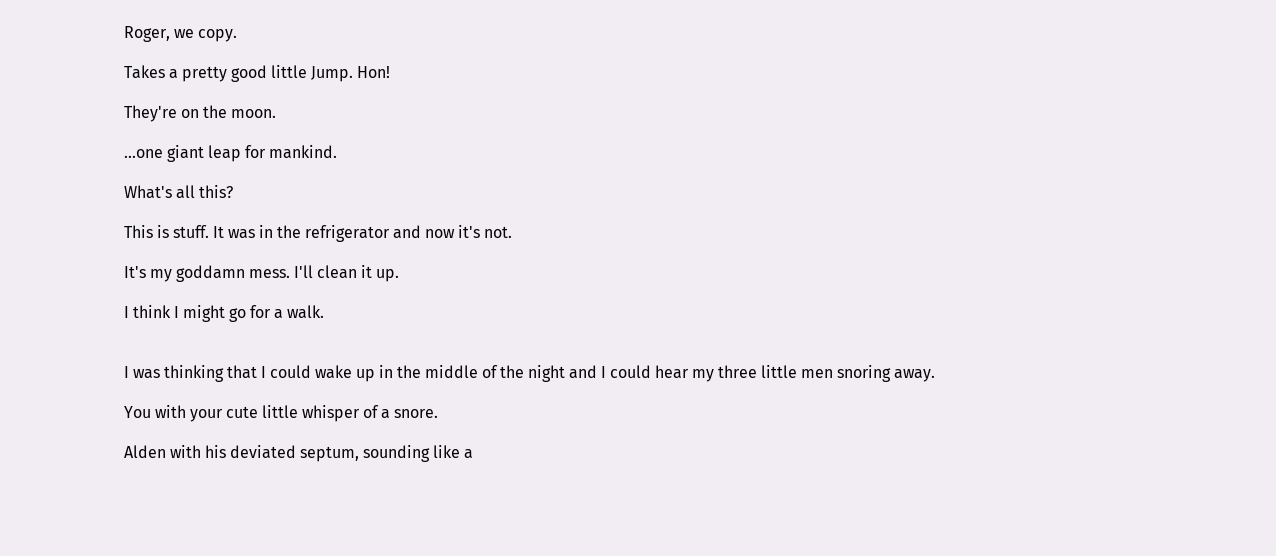Roger, we copy.

Takes a pretty good little Jump. Hon!

They're on the moon.

...one giant leap for mankind.

What's all this?

This is stuff. It was in the refrigerator and now it's not.

It's my goddamn mess. I'll clean it up.

I think I might go for a walk.


I was thinking that I could wake up in the middle of the night and I could hear my three little men snoring away.

You with your cute little whisper of a snore.

Alden with his deviated septum, sounding like a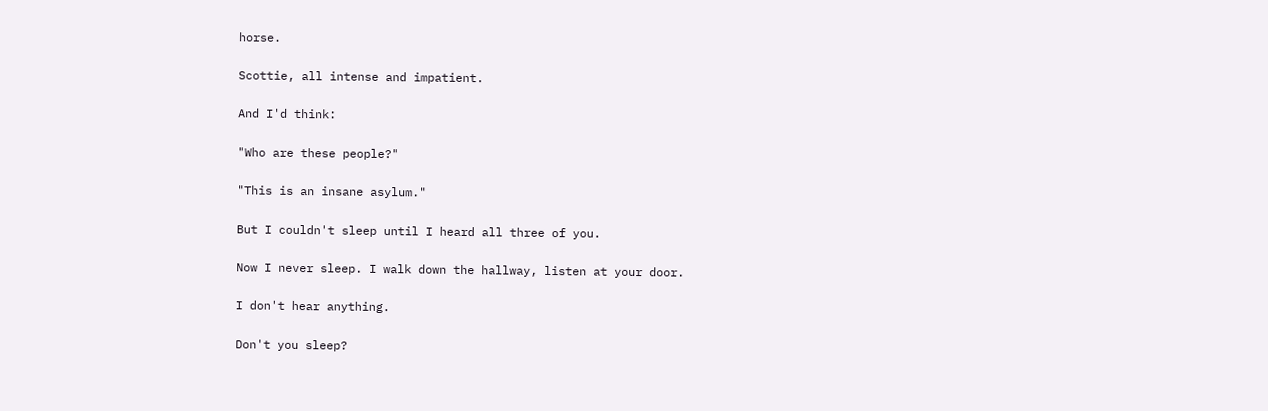horse.

Scottie, all intense and impatient.

And I'd think:

"Who are these people?"

"This is an insane asylum."

But I couldn't sleep until I heard all three of you.

Now I never sleep. I walk down the hallway, listen at your door.

I don't hear anything.

Don't you sleep?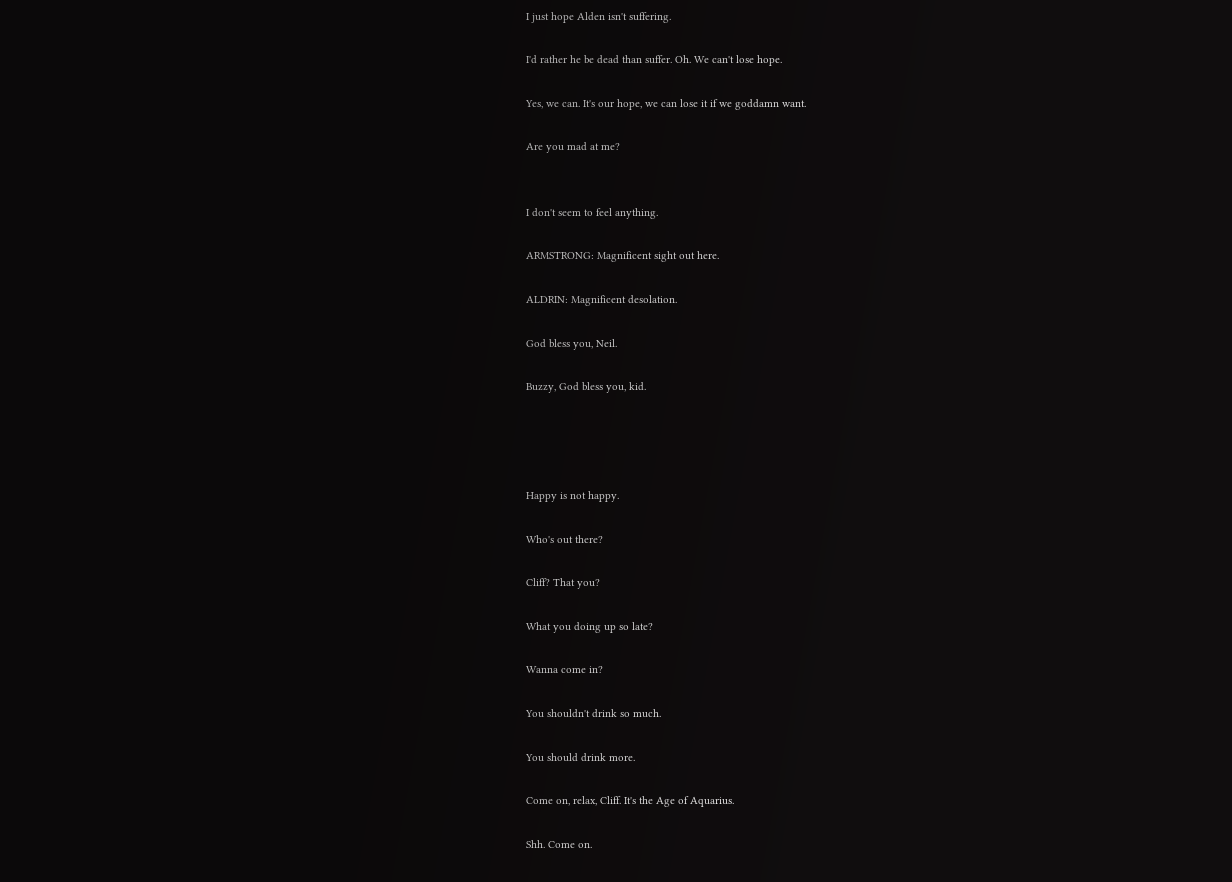I just hope Alden isn't suffering.

I'd rather he be dead than suffer. Oh. We can't lose hope.

Yes, we can. It's our hope, we can lose it if we goddamn want.

Are you mad at me?


I don't seem to feel anything.

ARMSTRONG: Magnificent sight out here.

ALDRIN: Magnificent desolation.

God bless you, Neil.

Buzzy, God bless you, kid.




Happy is not happy.

Who's out there?

Cliff? That you?

What you doing up so late?

Wanna come in?

You shouldn't drink so much.

You should drink more.

Come on, relax, Cliff. It's the Age of Aquarius.

Shh. Come on.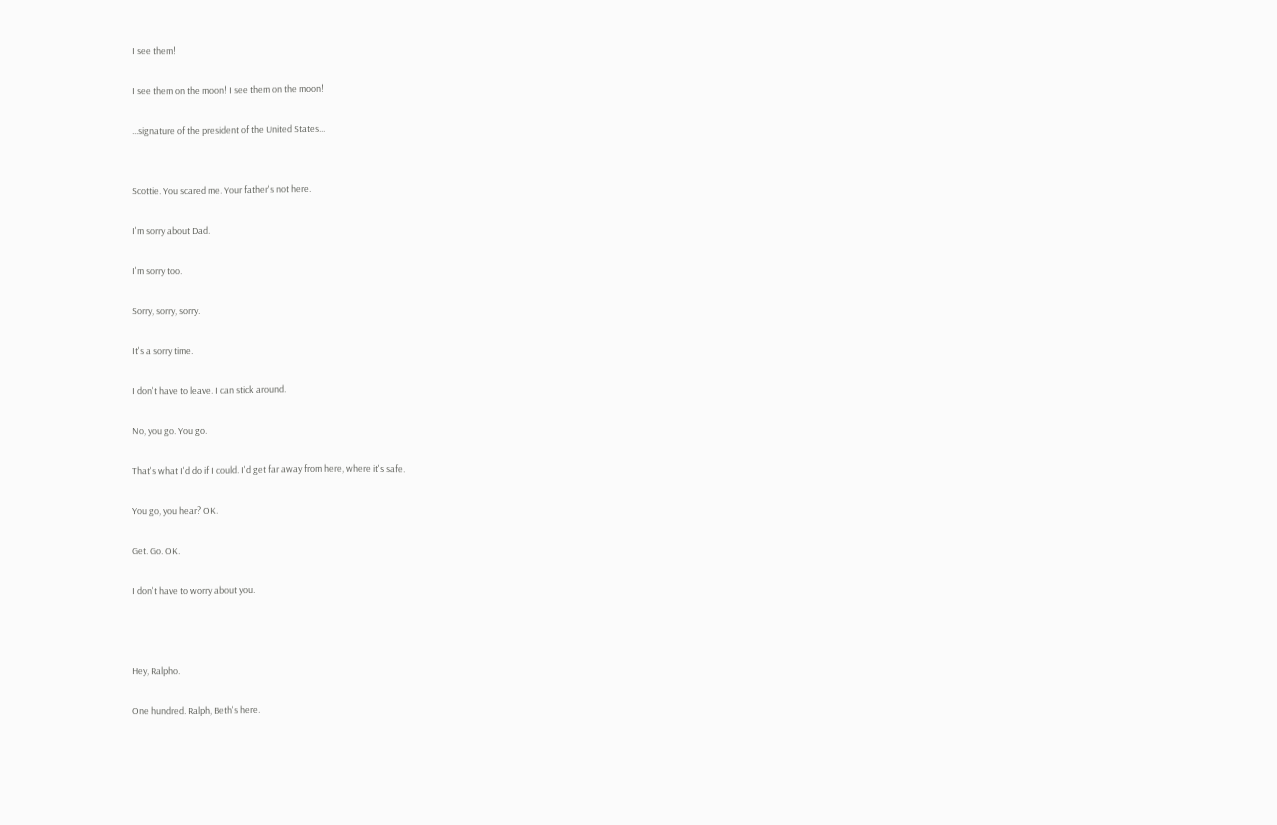I see them!

I see them on the moon! I see them on the moon!

...signature of the president of the United States...


Scottie. You scared me. Your father's not here.

I'm sorry about Dad.

I'm sorry too.

Sorry, sorry, sorry.

It's a sorry time.

I don't have to leave. I can stick around.

No, you go. You go.

That's what I'd do if I could. I'd get far away from here, where it's safe.

You go, you hear? OK.

Get. Go. OK.

I don't have to worry about you.



Hey, Ralpho.

One hundred. Ralph, Beth's here.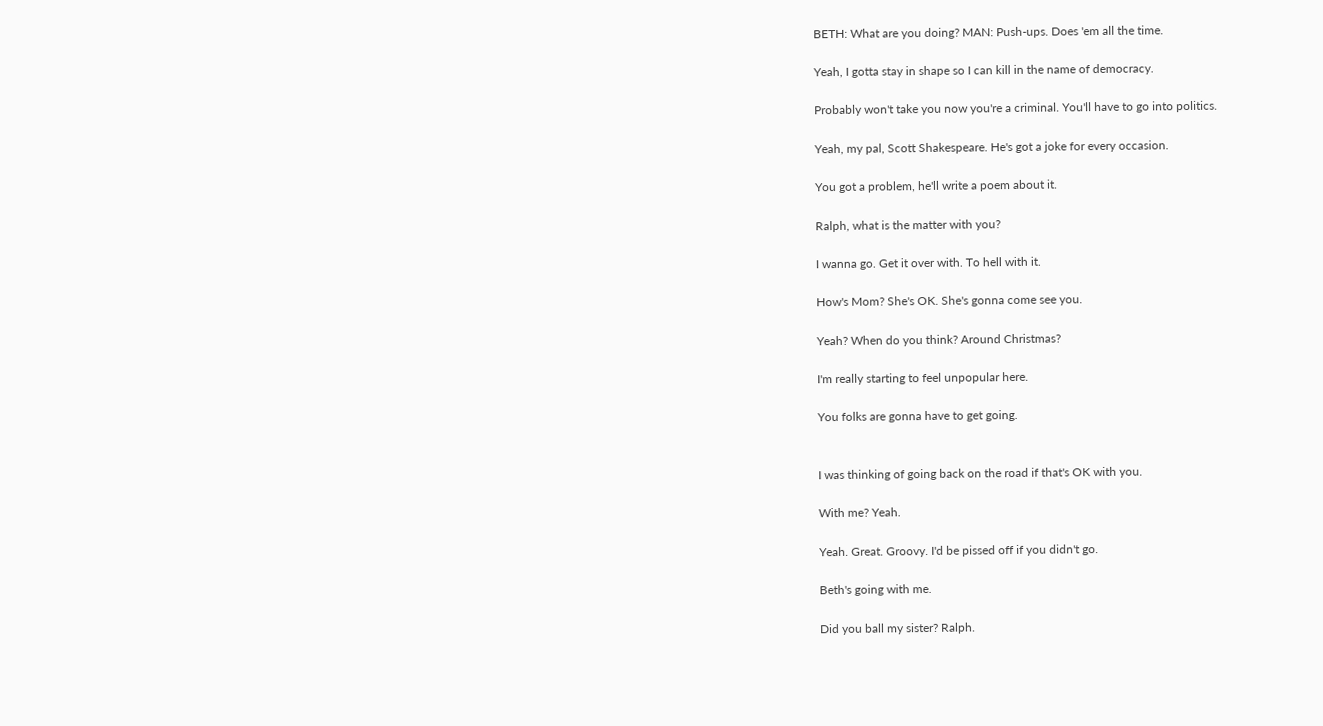BETH: What are you doing? MAN: Push-ups. Does 'em all the time.

Yeah, I gotta stay in shape so I can kill in the name of democracy.

Probably won't take you now you're a criminal. You'll have to go into politics.

Yeah, my pal, Scott Shakespeare. He's got a joke for every occasion.

You got a problem, he'll write a poem about it.

Ralph, what is the matter with you?

I wanna go. Get it over with. To hell with it.

How's Mom? She's OK. She's gonna come see you.

Yeah? When do you think? Around Christmas?

I'm really starting to feel unpopular here.

You folks are gonna have to get going.


I was thinking of going back on the road if that's OK with you.

With me? Yeah.

Yeah. Great. Groovy. I'd be pissed off if you didn't go.

Beth's going with me.

Did you ball my sister? Ralph.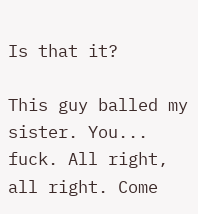Is that it?

This guy balled my sister. You... fuck. All right, all right. Come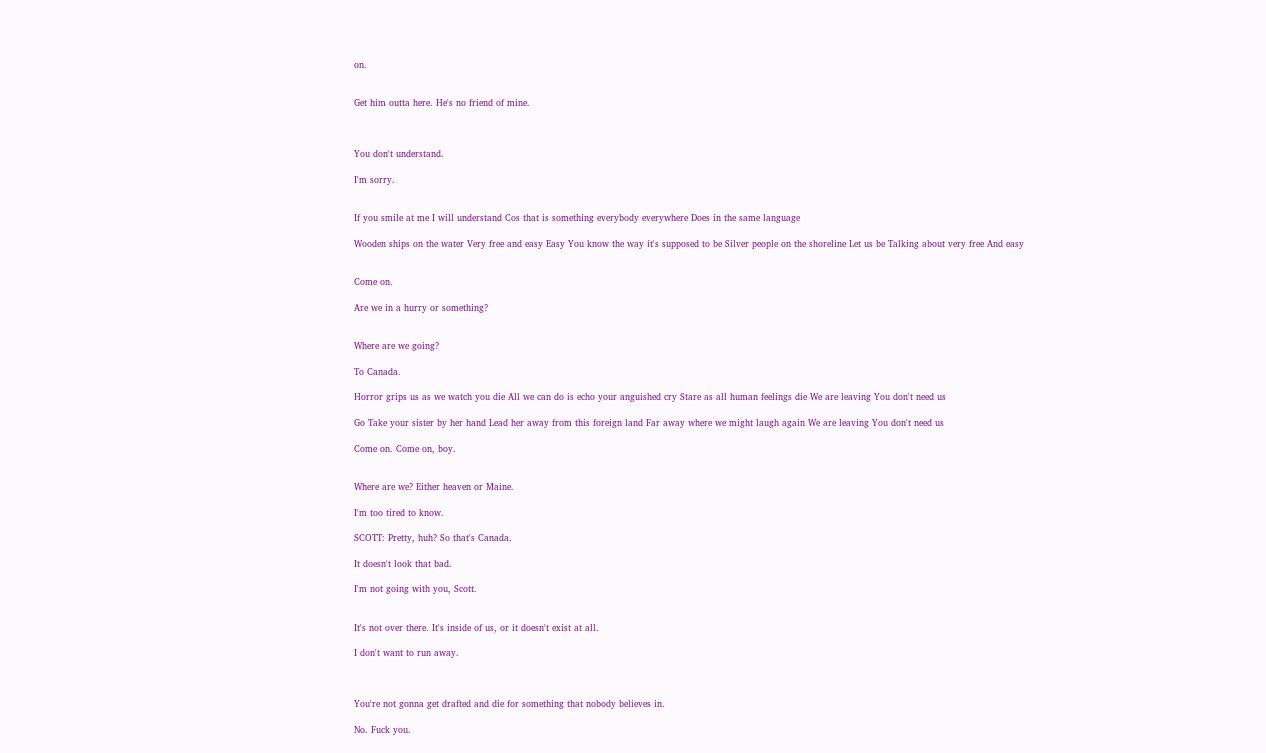on.


Get him outta here. He's no friend of mine.



You don't understand.

I'm sorry.


If you smile at me I will understand Cos that is something everybody everywhere Does in the same language

Wooden ships on the water Very free and easy Easy You know the way it's supposed to be Silver people on the shoreline Let us be Talking about very free And easy


Come on.

Are we in a hurry or something?


Where are we going?

To Canada.

Horror grips us as we watch you die All we can do is echo your anguished cry Stare as all human feelings die We are leaving You don't need us

Go Take your sister by her hand Lead her away from this foreign land Far away where we might laugh again We are leaving You don't need us

Come on. Come on, boy.


Where are we? Either heaven or Maine.

I'm too tired to know.

SCOTT: Pretty, huh? So that's Canada.

It doesn't look that bad.

I'm not going with you, Scott.


It's not over there. It's inside of us, or it doesn't exist at all.

I don't want to run away.



You're not gonna get drafted and die for something that nobody believes in.

No. Fuck you.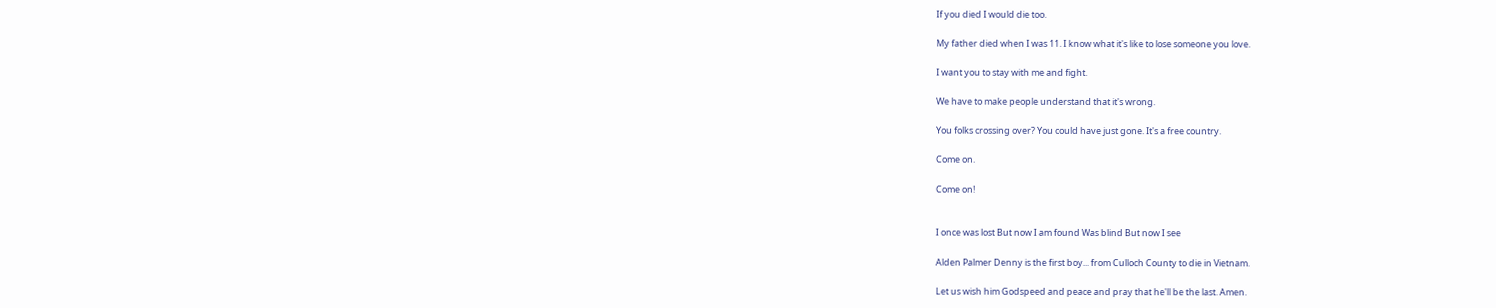If you died I would die too.

My father died when I was 11. I know what it's like to lose someone you love.

I want you to stay with me and fight.

We have to make people understand that it's wrong.

You folks crossing over? You could have just gone. It's a free country.

Come on.

Come on!


I once was lost But now I am found Was blind But now I see

Alden Palmer Denny is the first boy... from Culloch County to die in Vietnam.

Let us wish him Godspeed and peace and pray that he'll be the last. Amen.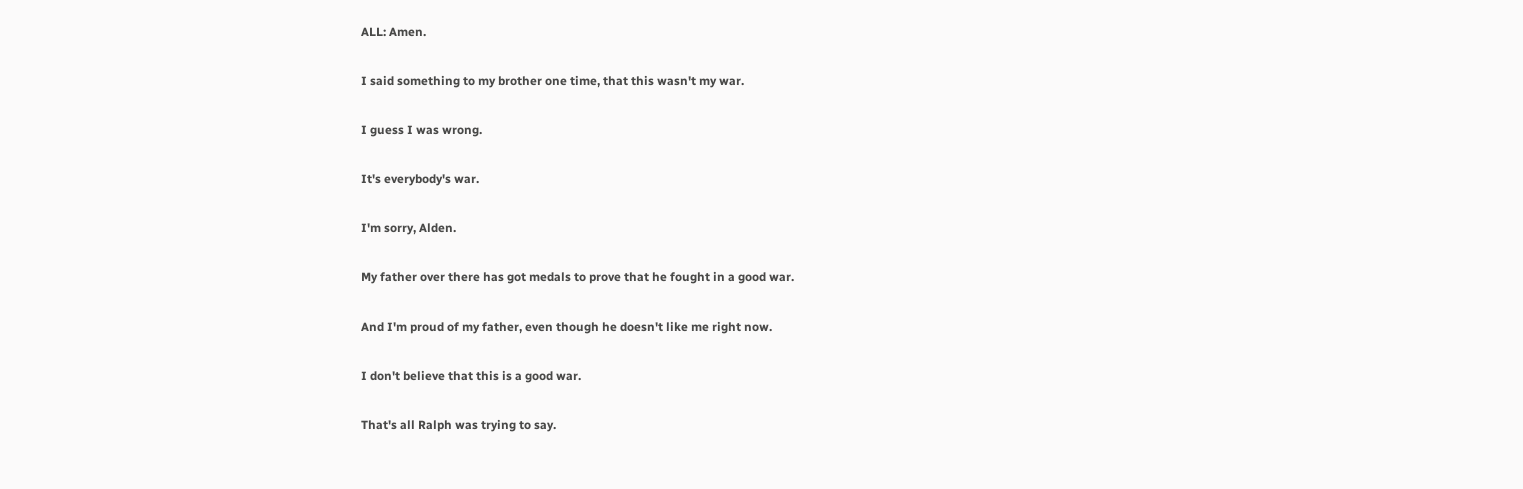ALL: Amen.

I said something to my brother one time, that this wasn't my war.

I guess I was wrong.

It's everybody's war.

I'm sorry, Alden.

My father over there has got medals to prove that he fought in a good war.

And I'm proud of my father, even though he doesn't like me right now.

I don't believe that this is a good war.

That's all Ralph was trying to say.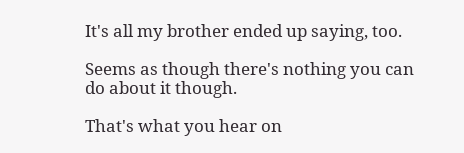It's all my brother ended up saying, too.

Seems as though there's nothing you can do about it though.

That's what you hear on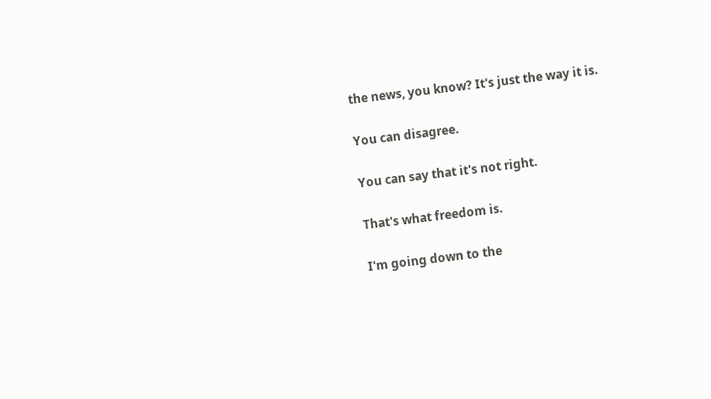the news, you know? It's just the way it is.

You can disagree.

You can say that it's not right.

That's what freedom is.

I'm going down to the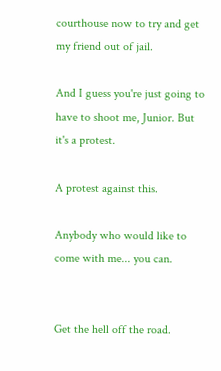courthouse now to try and get my friend out of jail.

And I guess you're just going to have to shoot me, Junior. But it's a protest.

A protest against this.

Anybody who would like to come with me... you can.


Get the hell off the road.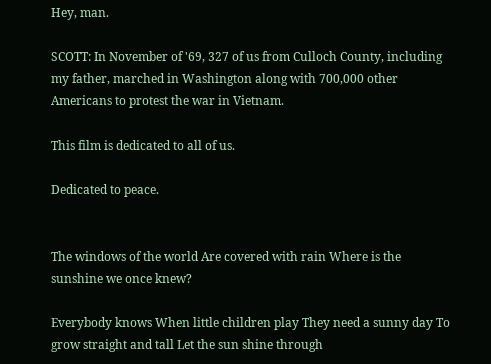Hey, man.

SCOTT: In November of '69, 327 of us from Culloch County, including my father, marched in Washington along with 700,000 other Americans to protest the war in Vietnam.

This film is dedicated to all of us.

Dedicated to peace.


The windows of the world Are covered with rain Where is the sunshine we once knew?

Everybody knows When little children play They need a sunny day To grow straight and tall Let the sun shine through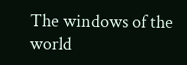The windows of the world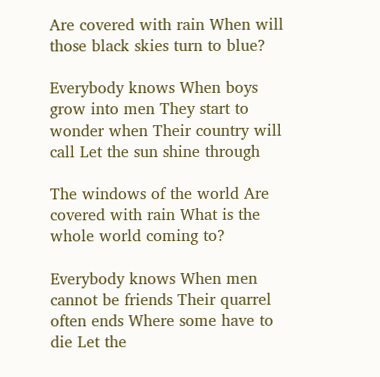Are covered with rain When will those black skies turn to blue?

Everybody knows When boys grow into men They start to wonder when Their country will call Let the sun shine through

The windows of the world Are covered with rain What is the whole world coming to?

Everybody knows When men cannot be friends Their quarrel often ends Where some have to die Let the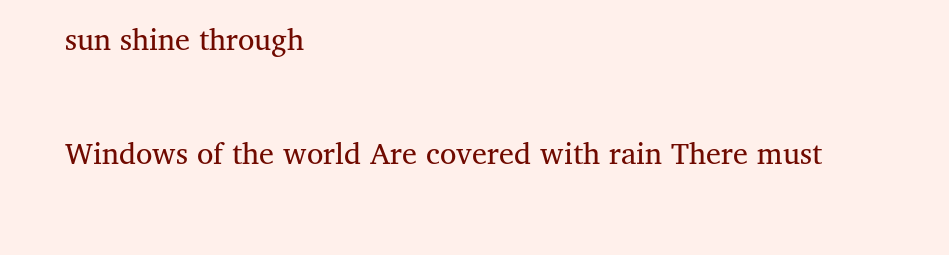sun shine through

Windows of the world Are covered with rain There must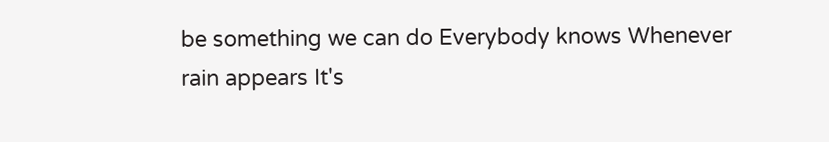be something we can do Everybody knows Whenever rain appears It's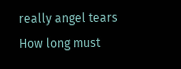really angel tears How long must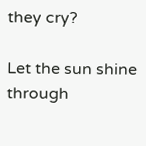they cry?

Let the sun shine through